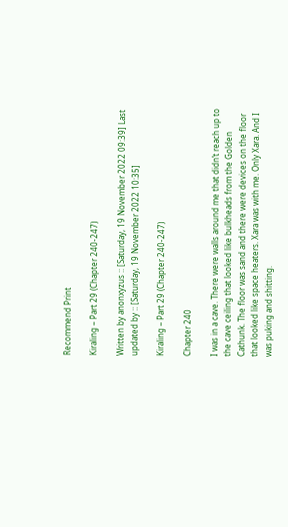Recommend Print

Kiraling – Part 29 (Chapter 240-247)

Written by anonxyzus :: [Saturday, 19 November 2022 09:39] Last updated by :: [Saturday, 19 November 2022 10:35]

Kiraling – Part 29 (Chapter 240-247)

Chapter 240

I was in a cave. There were walls around me that didn’t reach up to the cave ceiling that looked like bulkheads from the Golden Cathunk. The floor was sand and there were devices on the floor that looked like space heaters. Xara was with me. Only Xara. And I was puking and shitting.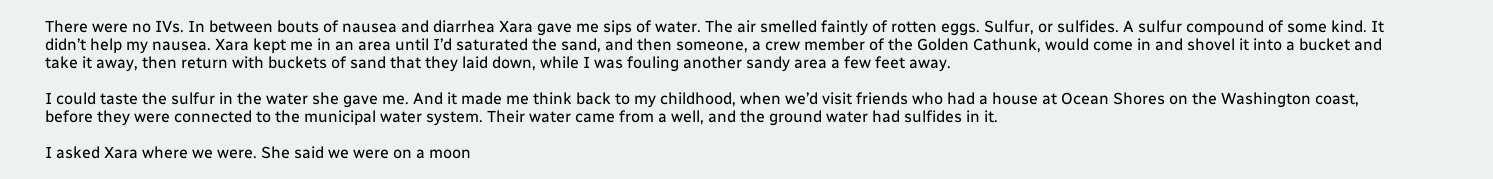There were no IVs. In between bouts of nausea and diarrhea Xara gave me sips of water. The air smelled faintly of rotten eggs. Sulfur, or sulfides. A sulfur compound of some kind. It didn’t help my nausea. Xara kept me in an area until I’d saturated the sand, and then someone, a crew member of the Golden Cathunk, would come in and shovel it into a bucket and take it away, then return with buckets of sand that they laid down, while I was fouling another sandy area a few feet away.

I could taste the sulfur in the water she gave me. And it made me think back to my childhood, when we’d visit friends who had a house at Ocean Shores on the Washington coast, before they were connected to the municipal water system. Their water came from a well, and the ground water had sulfides in it.

I asked Xara where we were. She said we were on a moon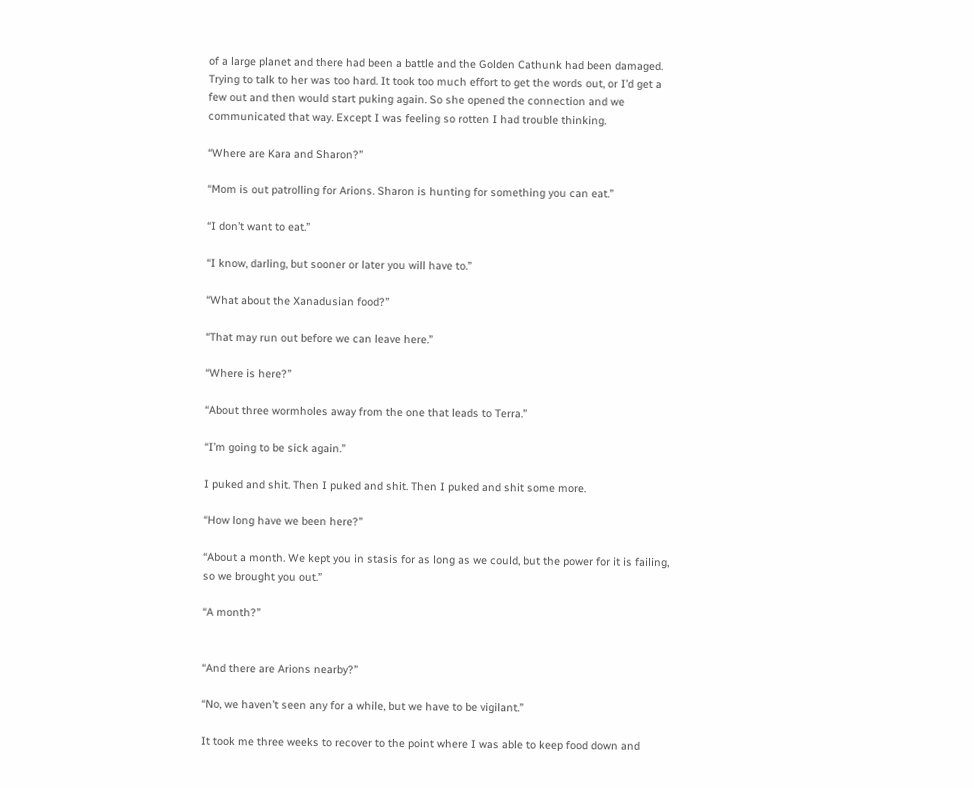of a large planet and there had been a battle and the Golden Cathunk had been damaged. Trying to talk to her was too hard. It took too much effort to get the words out, or I’d get a few out and then would start puking again. So she opened the connection and we communicated that way. Except I was feeling so rotten I had trouble thinking.

“Where are Kara and Sharon?”

“Mom is out patrolling for Arions. Sharon is hunting for something you can eat.”

“I don’t want to eat.”

“I know, darling, but sooner or later you will have to.”

“What about the Xanadusian food?”

“That may run out before we can leave here.”

“Where is here?”

“About three wormholes away from the one that leads to Terra.”

“I’m going to be sick again.”

I puked and shit. Then I puked and shit. Then I puked and shit some more.

“How long have we been here?”

“About a month. We kept you in stasis for as long as we could, but the power for it is failing, so we brought you out.”

“A month?”


“And there are Arions nearby?”

“No, we haven’t seen any for a while, but we have to be vigilant.”

It took me three weeks to recover to the point where I was able to keep food down and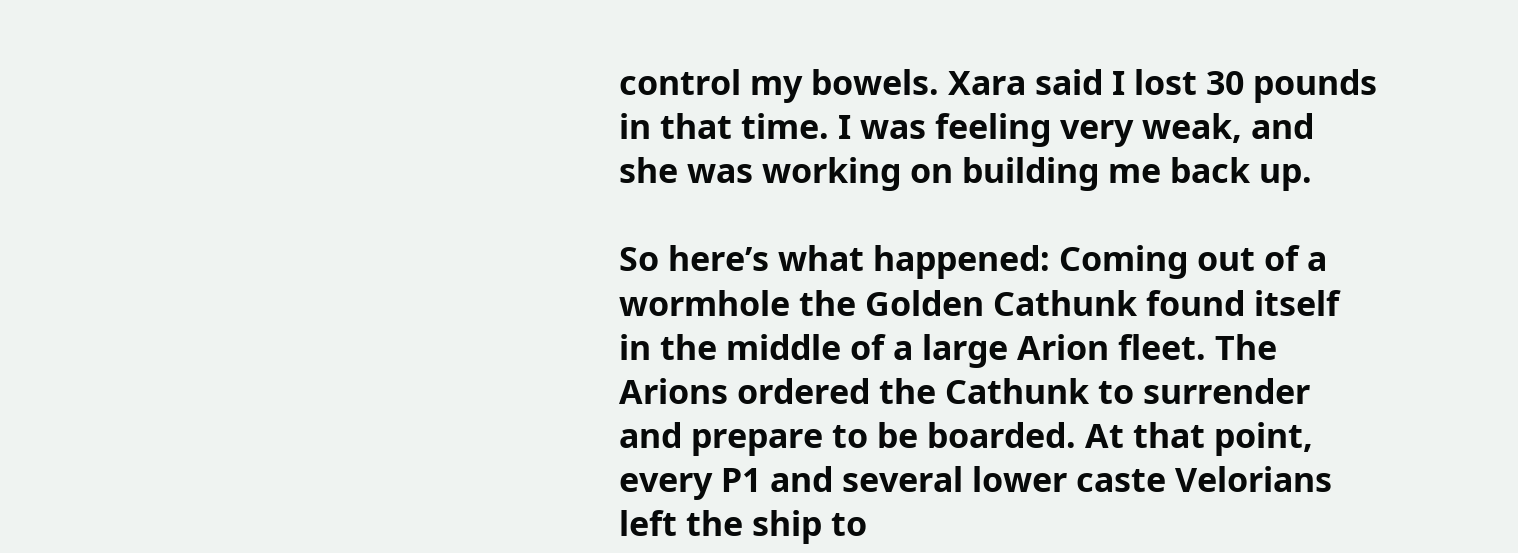control my bowels. Xara said I lost 30 pounds in that time. I was feeling very weak, and she was working on building me back up.

So here’s what happened: Coming out of a wormhole the Golden Cathunk found itself in the middle of a large Arion fleet. The Arions ordered the Cathunk to surrender and prepare to be boarded. At that point, every P1 and several lower caste Velorians left the ship to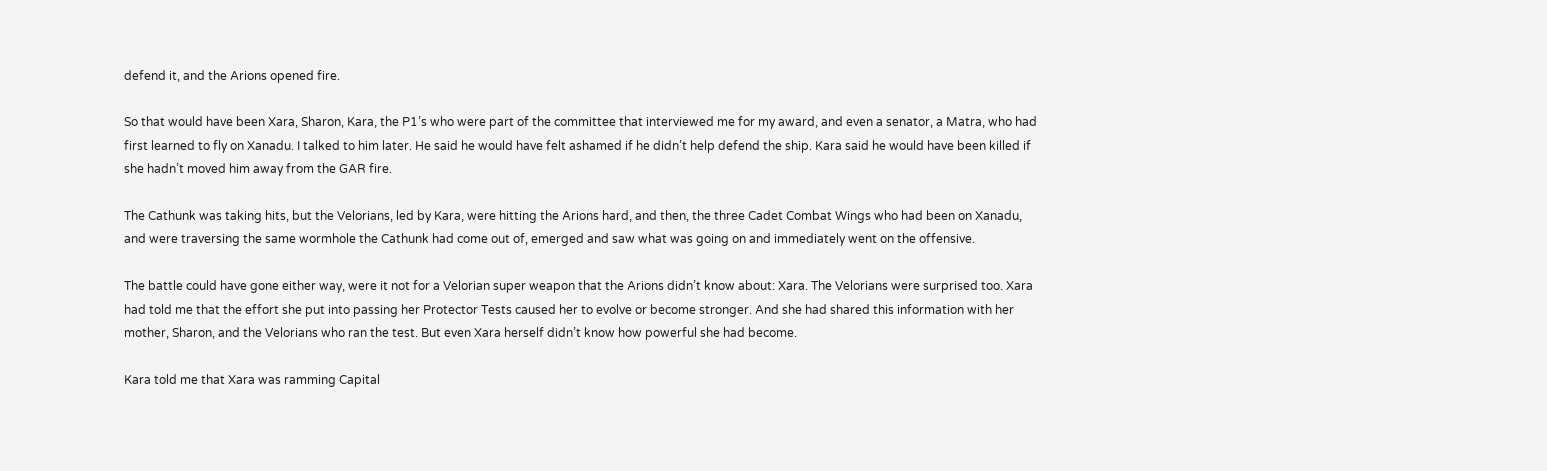defend it, and the Arions opened fire.

So that would have been Xara, Sharon, Kara, the P1’s who were part of the committee that interviewed me for my award, and even a senator, a Matra, who had first learned to fly on Xanadu. I talked to him later. He said he would have felt ashamed if he didn’t help defend the ship. Kara said he would have been killed if she hadn’t moved him away from the GAR fire.

The Cathunk was taking hits, but the Velorians, led by Kara, were hitting the Arions hard, and then, the three Cadet Combat Wings who had been on Xanadu, and were traversing the same wormhole the Cathunk had come out of, emerged and saw what was going on and immediately went on the offensive.

The battle could have gone either way, were it not for a Velorian super weapon that the Arions didn’t know about: Xara. The Velorians were surprised too. Xara had told me that the effort she put into passing her Protector Tests caused her to evolve or become stronger. And she had shared this information with her mother, Sharon, and the Velorians who ran the test. But even Xara herself didn’t know how powerful she had become.

Kara told me that Xara was ramming Capital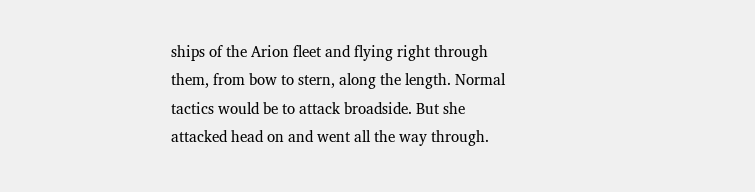ships of the Arion fleet and flying right through them, from bow to stern, along the length. Normal tactics would be to attack broadside. But she attacked head on and went all the way through.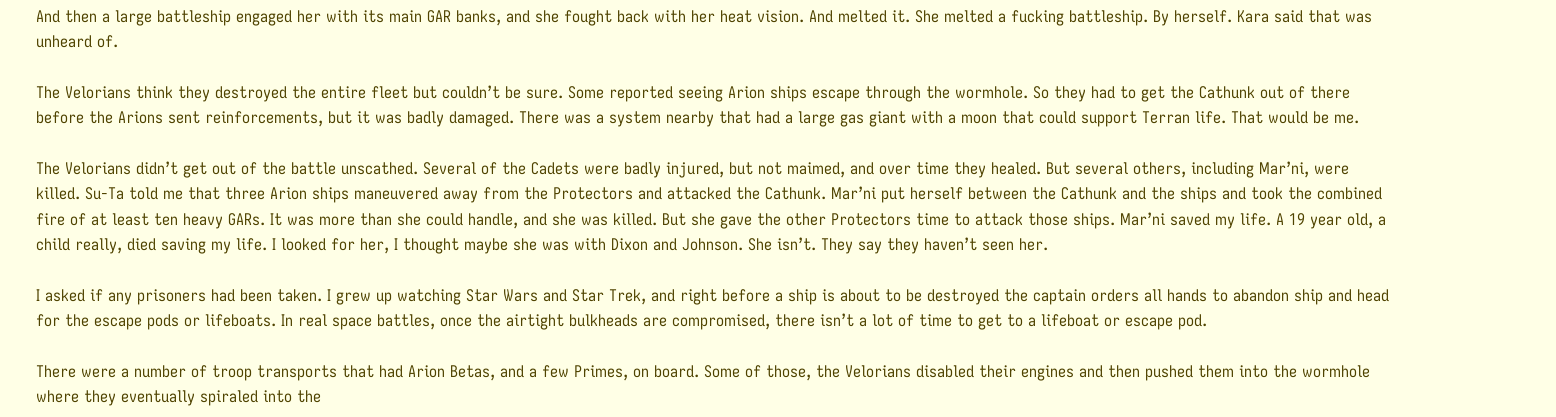And then a large battleship engaged her with its main GAR banks, and she fought back with her heat vision. And melted it. She melted a fucking battleship. By herself. Kara said that was unheard of.

The Velorians think they destroyed the entire fleet but couldn’t be sure. Some reported seeing Arion ships escape through the wormhole. So they had to get the Cathunk out of there before the Arions sent reinforcements, but it was badly damaged. There was a system nearby that had a large gas giant with a moon that could support Terran life. That would be me.

The Velorians didn’t get out of the battle unscathed. Several of the Cadets were badly injured, but not maimed, and over time they healed. But several others, including Mar’ni, were killed. Su-Ta told me that three Arion ships maneuvered away from the Protectors and attacked the Cathunk. Mar’ni put herself between the Cathunk and the ships and took the combined fire of at least ten heavy GARs. It was more than she could handle, and she was killed. But she gave the other Protectors time to attack those ships. Mar’ni saved my life. A 19 year old, a child really, died saving my life. I looked for her, I thought maybe she was with Dixon and Johnson. She isn’t. They say they haven’t seen her.

I asked if any prisoners had been taken. I grew up watching Star Wars and Star Trek, and right before a ship is about to be destroyed the captain orders all hands to abandon ship and head for the escape pods or lifeboats. In real space battles, once the airtight bulkheads are compromised, there isn’t a lot of time to get to a lifeboat or escape pod.

There were a number of troop transports that had Arion Betas, and a few Primes, on board. Some of those, the Velorians disabled their engines and then pushed them into the wormhole where they eventually spiraled into the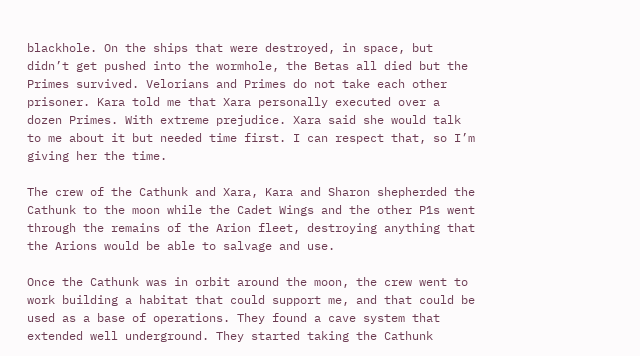blackhole. On the ships that were destroyed, in space, but didn’t get pushed into the wormhole, the Betas all died but the Primes survived. Velorians and Primes do not take each other prisoner. Kara told me that Xara personally executed over a dozen Primes. With extreme prejudice. Xara said she would talk to me about it but needed time first. I can respect that, so I’m giving her the time.

The crew of the Cathunk and Xara, Kara and Sharon shepherded the Cathunk to the moon while the Cadet Wings and the other P1s went through the remains of the Arion fleet, destroying anything that the Arions would be able to salvage and use.

Once the Cathunk was in orbit around the moon, the crew went to work building a habitat that could support me, and that could be used as a base of operations. They found a cave system that extended well underground. They started taking the Cathunk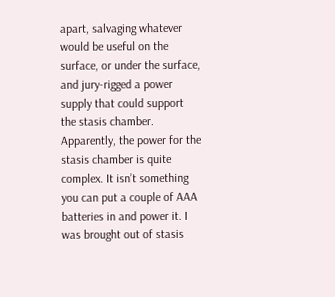apart, salvaging whatever would be useful on the surface, or under the surface, and jury-rigged a power supply that could support the stasis chamber. Apparently, the power for the stasis chamber is quite complex. It isn’t something you can put a couple of AAA batteries in and power it. I was brought out of stasis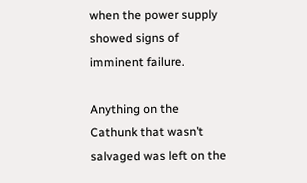when the power supply showed signs of imminent failure.

Anything on the Cathunk that wasn’t salvaged was left on the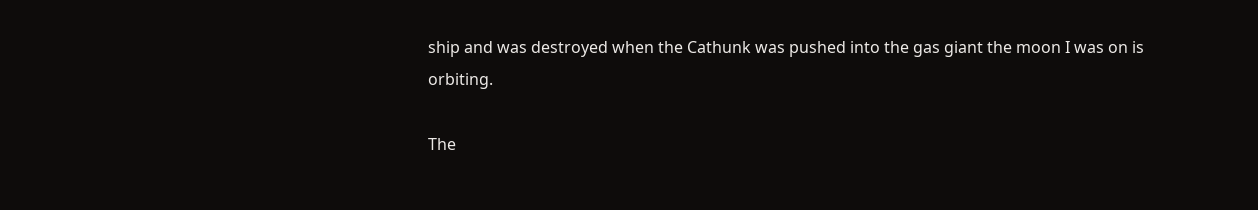ship and was destroyed when the Cathunk was pushed into the gas giant the moon I was on is orbiting.

The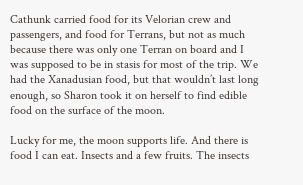Cathunk carried food for its Velorian crew and passengers, and food for Terrans, but not as much because there was only one Terran on board and I was supposed to be in stasis for most of the trip. We had the Xanadusian food, but that wouldn’t last long enough, so Sharon took it on herself to find edible food on the surface of the moon.

Lucky for me, the moon supports life. And there is food I can eat. Insects and a few fruits. The insects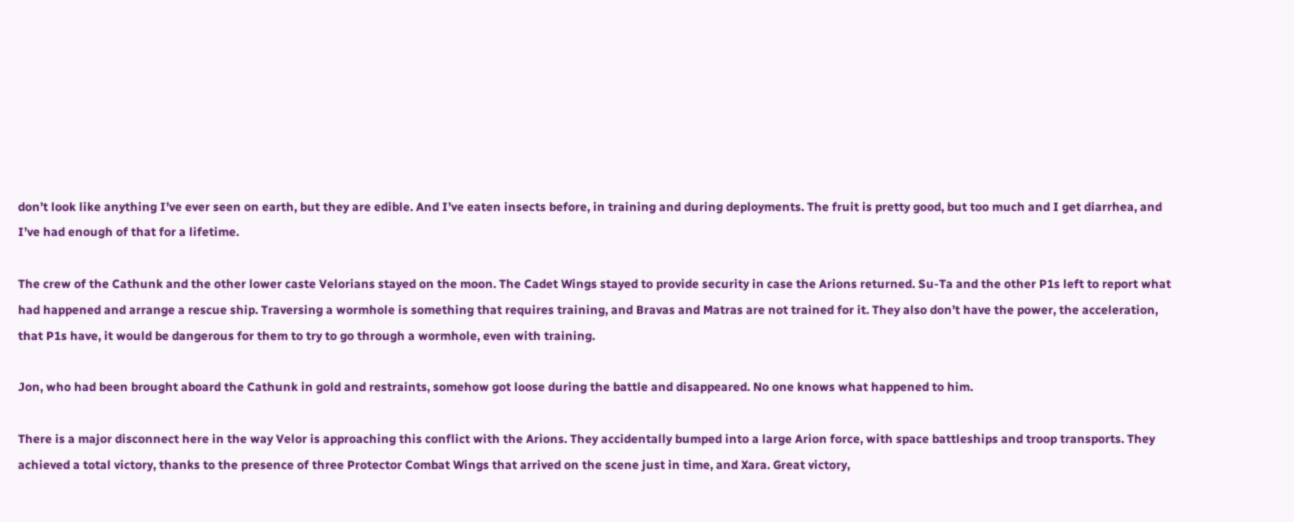don’t look like anything I’ve ever seen on earth, but they are edible. And I’ve eaten insects before, in training and during deployments. The fruit is pretty good, but too much and I get diarrhea, and I’ve had enough of that for a lifetime.

The crew of the Cathunk and the other lower caste Velorians stayed on the moon. The Cadet Wings stayed to provide security in case the Arions returned. Su-Ta and the other P1s left to report what had happened and arrange a rescue ship. Traversing a wormhole is something that requires training, and Bravas and Matras are not trained for it. They also don’t have the power, the acceleration, that P1s have, it would be dangerous for them to try to go through a wormhole, even with training.

Jon, who had been brought aboard the Cathunk in gold and restraints, somehow got loose during the battle and disappeared. No one knows what happened to him.

There is a major disconnect here in the way Velor is approaching this conflict with the Arions. They accidentally bumped into a large Arion force, with space battleships and troop transports. They achieved a total victory, thanks to the presence of three Protector Combat Wings that arrived on the scene just in time, and Xara. Great victory,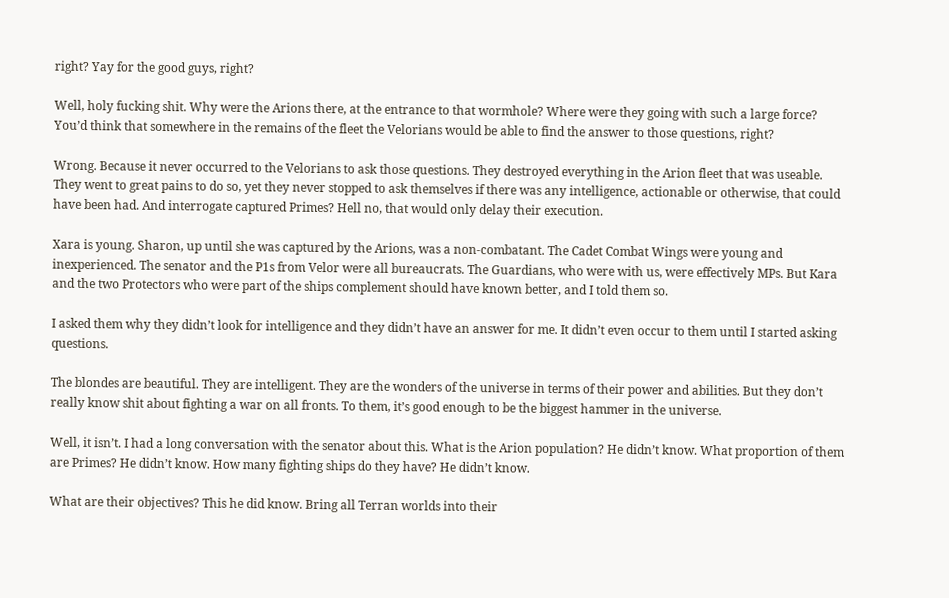right? Yay for the good guys, right?

Well, holy fucking shit. Why were the Arions there, at the entrance to that wormhole? Where were they going with such a large force? You’d think that somewhere in the remains of the fleet the Velorians would be able to find the answer to those questions, right?

Wrong. Because it never occurred to the Velorians to ask those questions. They destroyed everything in the Arion fleet that was useable. They went to great pains to do so, yet they never stopped to ask themselves if there was any intelligence, actionable or otherwise, that could have been had. And interrogate captured Primes? Hell no, that would only delay their execution.

Xara is young. Sharon, up until she was captured by the Arions, was a non-combatant. The Cadet Combat Wings were young and inexperienced. The senator and the P1s from Velor were all bureaucrats. The Guardians, who were with us, were effectively MPs. But Kara and the two Protectors who were part of the ships complement should have known better, and I told them so.

I asked them why they didn’t look for intelligence and they didn’t have an answer for me. It didn’t even occur to them until I started asking questions.

The blondes are beautiful. They are intelligent. They are the wonders of the universe in terms of their power and abilities. But they don’t really know shit about fighting a war on all fronts. To them, it’s good enough to be the biggest hammer in the universe.

Well, it isn’t. I had a long conversation with the senator about this. What is the Arion population? He didn’t know. What proportion of them are Primes? He didn’t know. How many fighting ships do they have? He didn’t know.

What are their objectives? This he did know. Bring all Terran worlds into their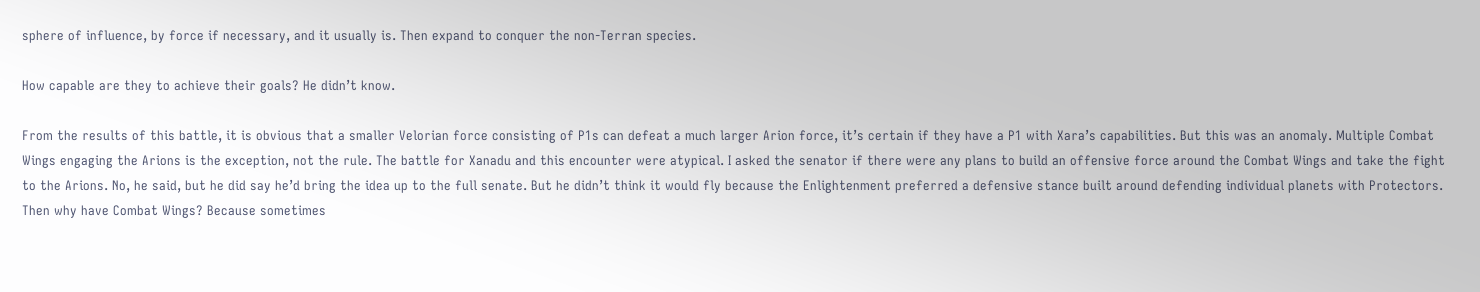sphere of influence, by force if necessary, and it usually is. Then expand to conquer the non-Terran species.

How capable are they to achieve their goals? He didn’t know.

From the results of this battle, it is obvious that a smaller Velorian force consisting of P1s can defeat a much larger Arion force, it’s certain if they have a P1 with Xara’s capabilities. But this was an anomaly. Multiple Combat Wings engaging the Arions is the exception, not the rule. The battle for Xanadu and this encounter were atypical. I asked the senator if there were any plans to build an offensive force around the Combat Wings and take the fight to the Arions. No, he said, but he did say he’d bring the idea up to the full senate. But he didn’t think it would fly because the Enlightenment preferred a defensive stance built around defending individual planets with Protectors. Then why have Combat Wings? Because sometimes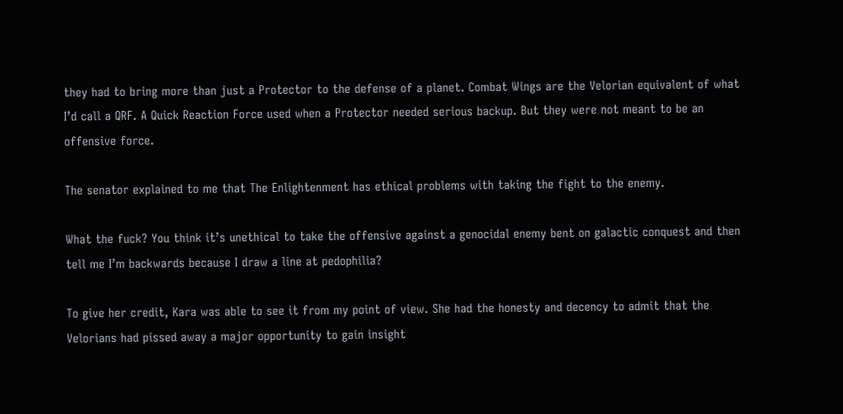they had to bring more than just a Protector to the defense of a planet. Combat Wings are the Velorian equivalent of what I’d call a QRF. A Quick Reaction Force used when a Protector needed serious backup. But they were not meant to be an offensive force.

The senator explained to me that The Enlightenment has ethical problems with taking the fight to the enemy.

What the fuck? You think it’s unethical to take the offensive against a genocidal enemy bent on galactic conquest and then tell me I’m backwards because I draw a line at pedophilia?

To give her credit, Kara was able to see it from my point of view. She had the honesty and decency to admit that the Velorians had pissed away a major opportunity to gain insight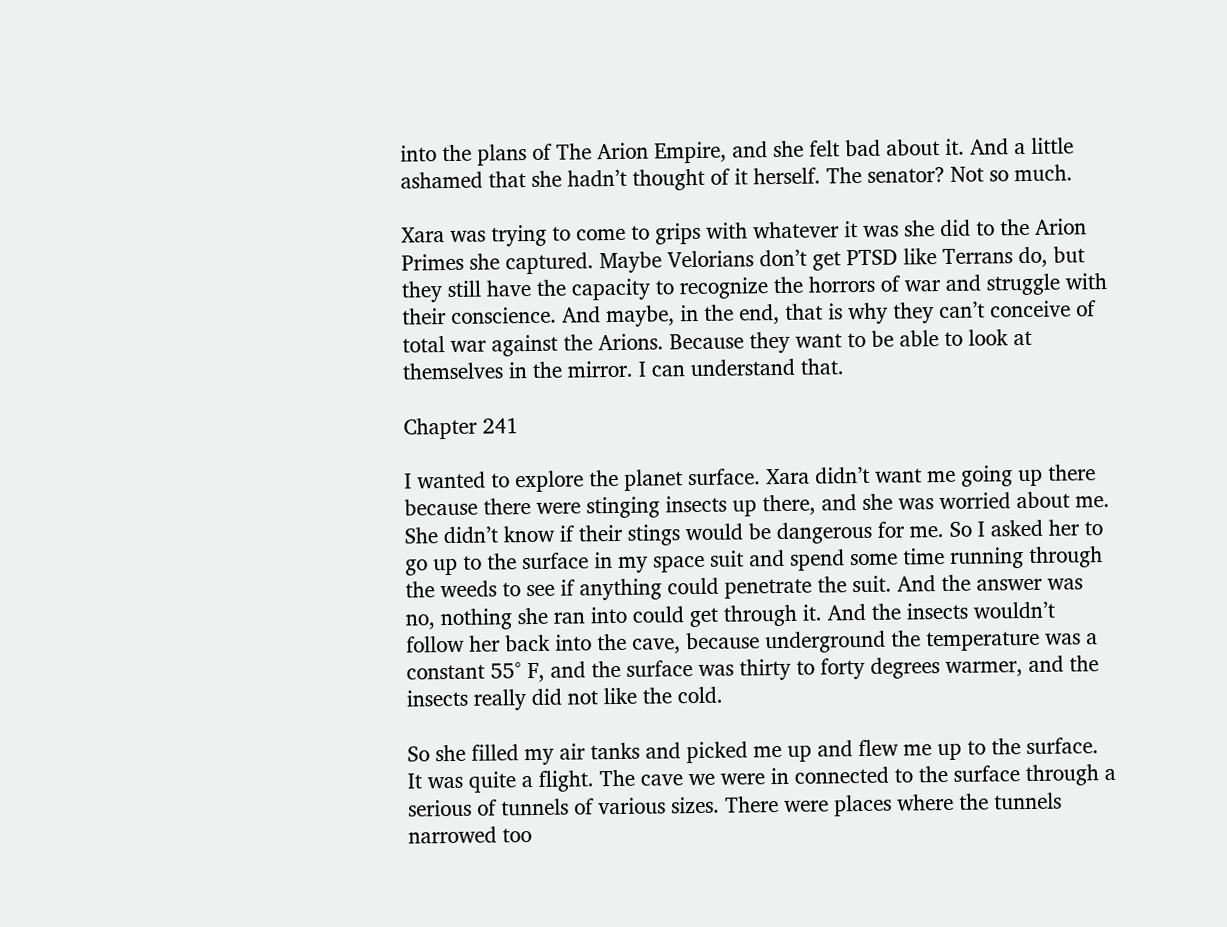into the plans of The Arion Empire, and she felt bad about it. And a little ashamed that she hadn’t thought of it herself. The senator? Not so much.

Xara was trying to come to grips with whatever it was she did to the Arion Primes she captured. Maybe Velorians don’t get PTSD like Terrans do, but they still have the capacity to recognize the horrors of war and struggle with their conscience. And maybe, in the end, that is why they can’t conceive of total war against the Arions. Because they want to be able to look at themselves in the mirror. I can understand that.

Chapter 241

I wanted to explore the planet surface. Xara didn’t want me going up there because there were stinging insects up there, and she was worried about me. She didn’t know if their stings would be dangerous for me. So I asked her to go up to the surface in my space suit and spend some time running through the weeds to see if anything could penetrate the suit. And the answer was no, nothing she ran into could get through it. And the insects wouldn’t follow her back into the cave, because underground the temperature was a constant 55° F, and the surface was thirty to forty degrees warmer, and the insects really did not like the cold.

So she filled my air tanks and picked me up and flew me up to the surface. It was quite a flight. The cave we were in connected to the surface through a serious of tunnels of various sizes. There were places where the tunnels narrowed too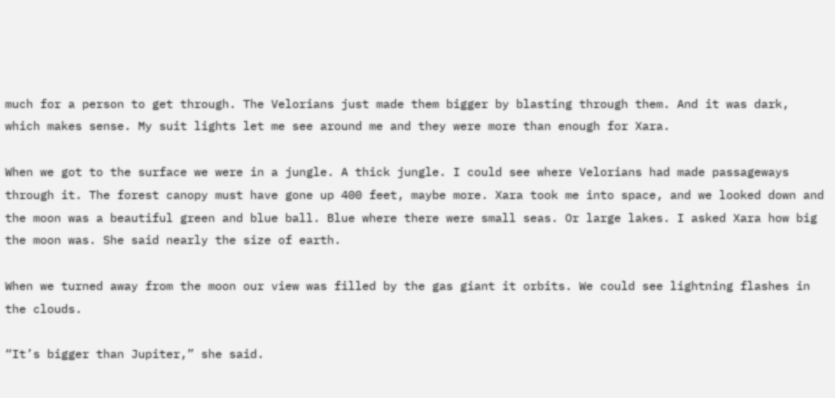much for a person to get through. The Velorians just made them bigger by blasting through them. And it was dark, which makes sense. My suit lights let me see around me and they were more than enough for Xara.

When we got to the surface we were in a jungle. A thick jungle. I could see where Velorians had made passageways through it. The forest canopy must have gone up 400 feet, maybe more. Xara took me into space, and we looked down and the moon was a beautiful green and blue ball. Blue where there were small seas. Or large lakes. I asked Xara how big the moon was. She said nearly the size of earth.

When we turned away from the moon our view was filled by the gas giant it orbits. We could see lightning flashes in the clouds.

“It’s bigger than Jupiter,” she said.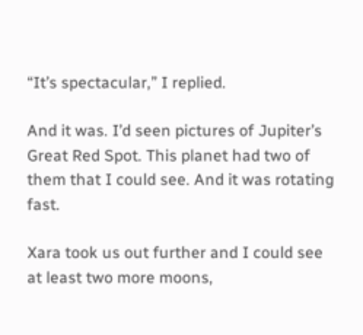“It’s spectacular,” I replied.

And it was. I’d seen pictures of Jupiter’s Great Red Spot. This planet had two of them that I could see. And it was rotating fast.

Xara took us out further and I could see at least two more moons,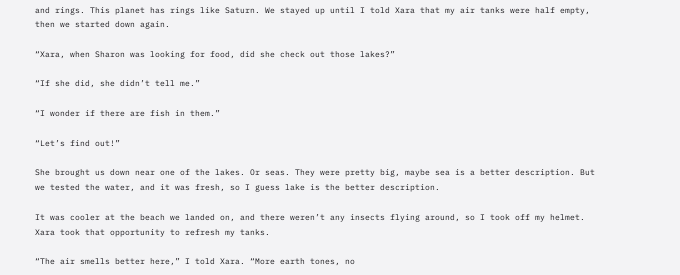and rings. This planet has rings like Saturn. We stayed up until I told Xara that my air tanks were half empty, then we started down again.

“Xara, when Sharon was looking for food, did she check out those lakes?”

“If she did, she didn’t tell me.”

“I wonder if there are fish in them.”

“Let’s find out!”

She brought us down near one of the lakes. Or seas. They were pretty big, maybe sea is a better description. But we tested the water, and it was fresh, so I guess lake is the better description.

It was cooler at the beach we landed on, and there weren’t any insects flying around, so I took off my helmet. Xara took that opportunity to refresh my tanks.

“The air smells better here,” I told Xara. “More earth tones, no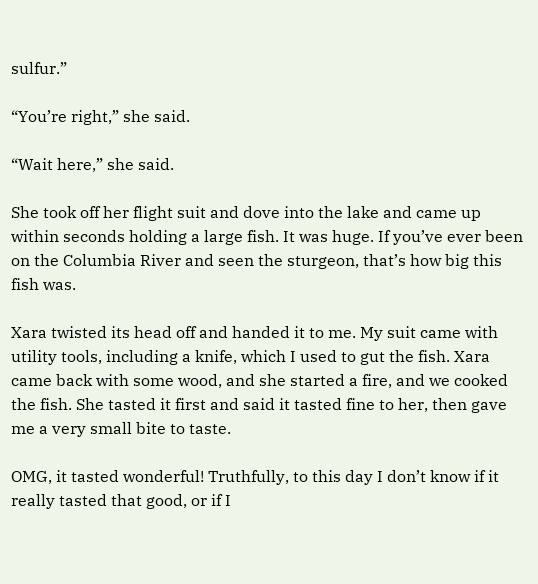sulfur.”

“You’re right,” she said.

“Wait here,” she said.

She took off her flight suit and dove into the lake and came up within seconds holding a large fish. It was huge. If you’ve ever been on the Columbia River and seen the sturgeon, that’s how big this fish was.

Xara twisted its head off and handed it to me. My suit came with utility tools, including a knife, which I used to gut the fish. Xara came back with some wood, and she started a fire, and we cooked the fish. She tasted it first and said it tasted fine to her, then gave me a very small bite to taste.

OMG, it tasted wonderful! Truthfully, to this day I don’t know if it really tasted that good, or if I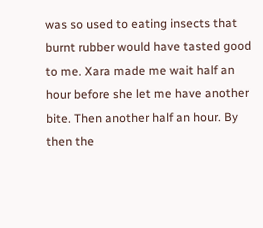was so used to eating insects that burnt rubber would have tasted good to me. Xara made me wait half an hour before she let me have another bite. Then another half an hour. By then the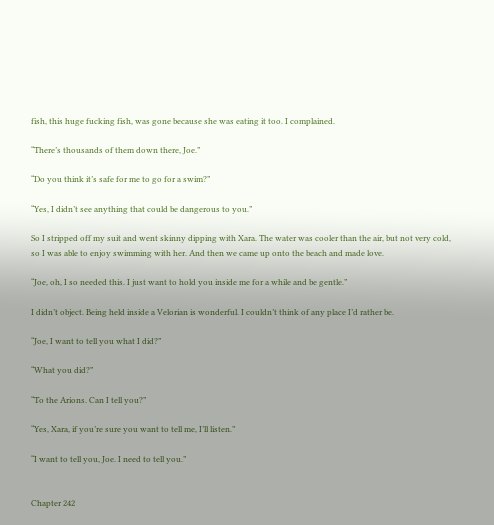fish, this huge fucking fish, was gone because she was eating it too. I complained.

“There’s thousands of them down there, Joe.”

“Do you think it’s safe for me to go for a swim?”

“Yes, I didn’t see anything that could be dangerous to you.”

So I stripped off my suit and went skinny dipping with Xara. The water was cooler than the air, but not very cold, so I was able to enjoy swimming with her. And then we came up onto the beach and made love.

“Joe, oh, I so needed this. I just want to hold you inside me for a while and be gentle.”

I didn’t object. Being held inside a Velorian is wonderful. I couldn’t think of any place I’d rather be.

“Joe, I want to tell you what I did?”

“What you did?”

“To the Arions. Can I tell you?”

“Yes, Xara, if you’re sure you want to tell me, I’ll listen.”

“I want to tell you, Joe. I need to tell you.”


Chapter 242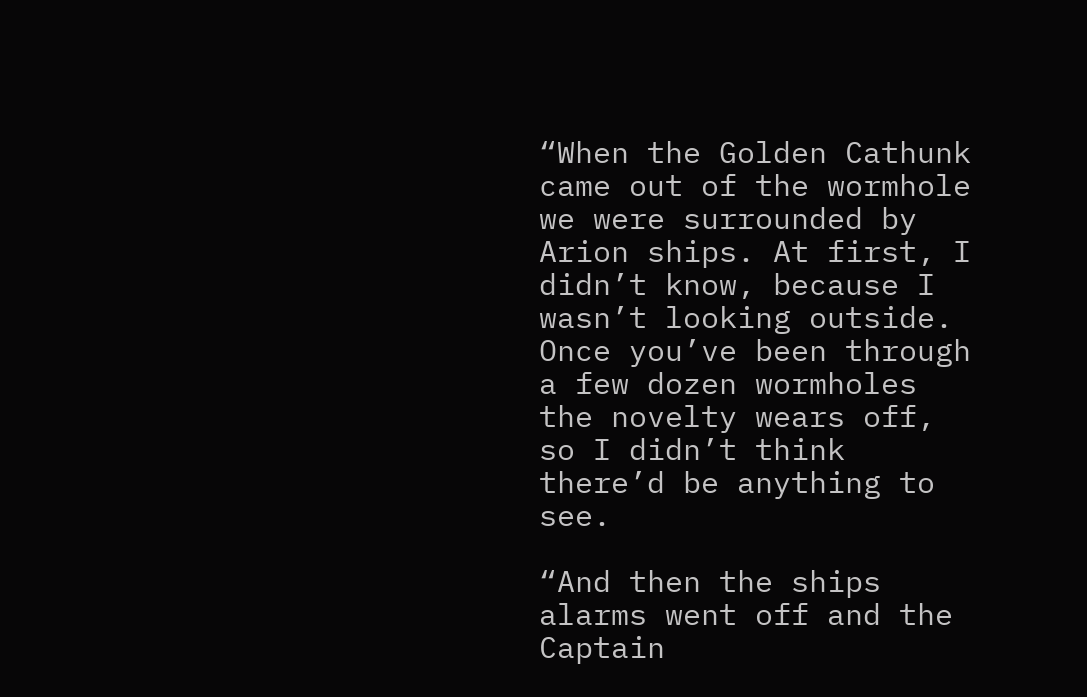“When the Golden Cathunk came out of the wormhole we were surrounded by Arion ships. At first, I didn’t know, because I wasn’t looking outside. Once you’ve been through a few dozen wormholes the novelty wears off, so I didn’t think there’d be anything to see.

“And then the ships alarms went off and the Captain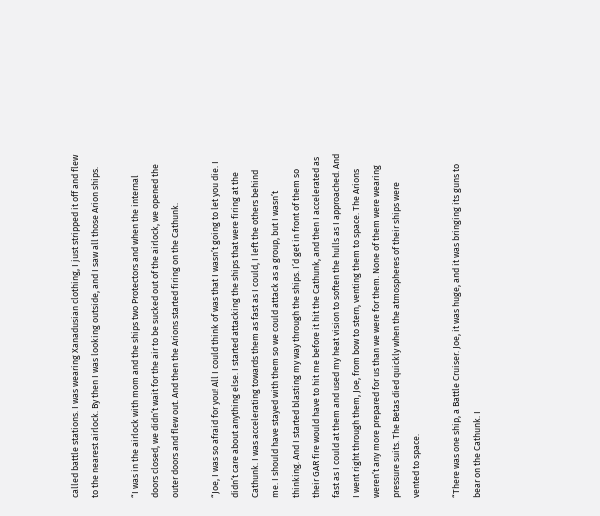called battle stations. I was wearing Xanadusian clothing, I just stripped it off and flew to the nearest airlock. By then I was looking outside, and I saw all those Arion ships.

“I was in the airlock with mom and the ships two Protectors and when the internal doors closed, we didn’t wait for the air to be sucked out of the airlock, we opened the outer doors and flew out. And then the Arions started firing on the Cathunk.

“Joe, I was so afraid for you! All I could think of was that I wasn’t going to let you die. I didn’t care about anything else. I started attacking the ships that were firing at the Cathunk. I was accelerating towards them as fast as I could, I left the others behind me. I should have stayed with them so we could attack as a group, but I wasn’t thinking. And I started blasting my way through the ships. I’d get in front of them so their GAR fire would have to hit me before it hit the Cathunk, and then I accelerated as fast as I could at them and used my heat vision to soften the hulls as I approached. And I went right through them, Joe, from bow to stern, venting them to space. The Arions weren’t any more prepared for us than we were for them. None of them were wearing pressure suits. The Betas died quickly when the atmospheres of their ships were vented to space.

“There was one ship, a Battle Cruiser. Joe, it was huge, and it was bringing its guns to bear on the Cathunk. I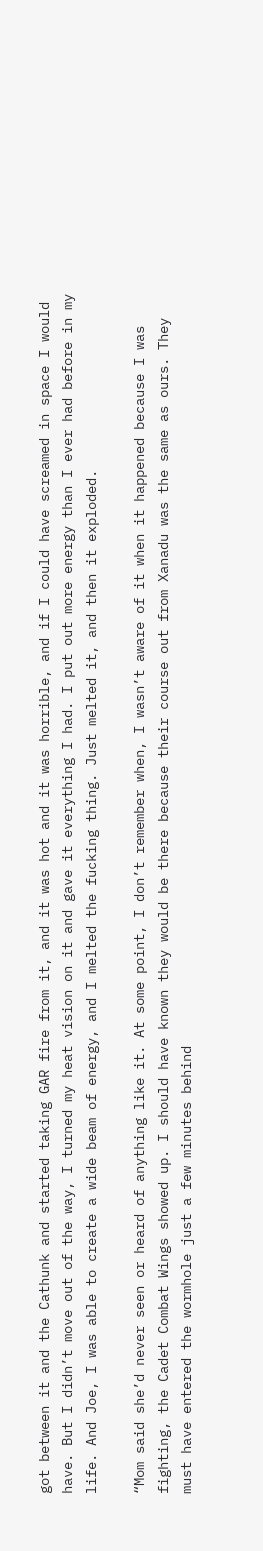got between it and the Cathunk and started taking GAR fire from it, and it was hot and it was horrible, and if I could have screamed in space I would have. But I didn’t move out of the way, I turned my heat vision on it and gave it everything I had. I put out more energy than I ever had before in my life. And Joe, I was able to create a wide beam of energy, and I melted the fucking thing. Just melted it, and then it exploded.

“Mom said she’d never seen or heard of anything like it. At some point, I don’t remember when, I wasn’t aware of it when it happened because I was fighting, the Cadet Combat Wings showed up. I should have known they would be there because their course out from Xanadu was the same as ours. They must have entered the wormhole just a few minutes behind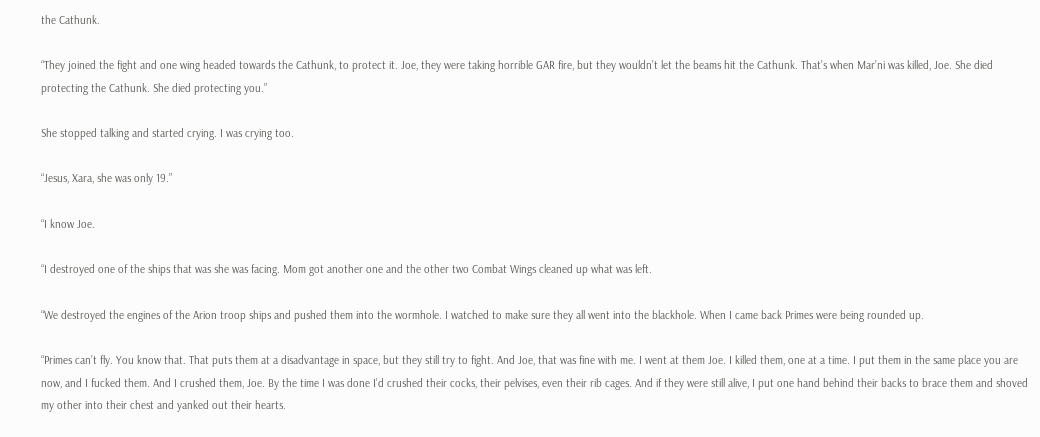the Cathunk.

“They joined the fight and one wing headed towards the Cathunk, to protect it. Joe, they were taking horrible GAR fire, but they wouldn’t let the beams hit the Cathunk. That’s when Mar’ni was killed, Joe. She died protecting the Cathunk. She died protecting you.”

She stopped talking and started crying. I was crying too.

“Jesus, Xara, she was only 19.”

“I know Joe.

“I destroyed one of the ships that was she was facing. Mom got another one and the other two Combat Wings cleaned up what was left.

“We destroyed the engines of the Arion troop ships and pushed them into the wormhole. I watched to make sure they all went into the blackhole. When I came back Primes were being rounded up.

“Primes can’t fly. You know that. That puts them at a disadvantage in space, but they still try to fight. And Joe, that was fine with me. I went at them Joe. I killed them, one at a time. I put them in the same place you are now, and I fucked them. And I crushed them, Joe. By the time I was done I’d crushed their cocks, their pelvises, even their rib cages. And if they were still alive, I put one hand behind their backs to brace them and shoved my other into their chest and yanked out their hearts.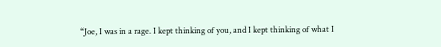“Joe, I was in a rage. I kept thinking of you, and I kept thinking of what I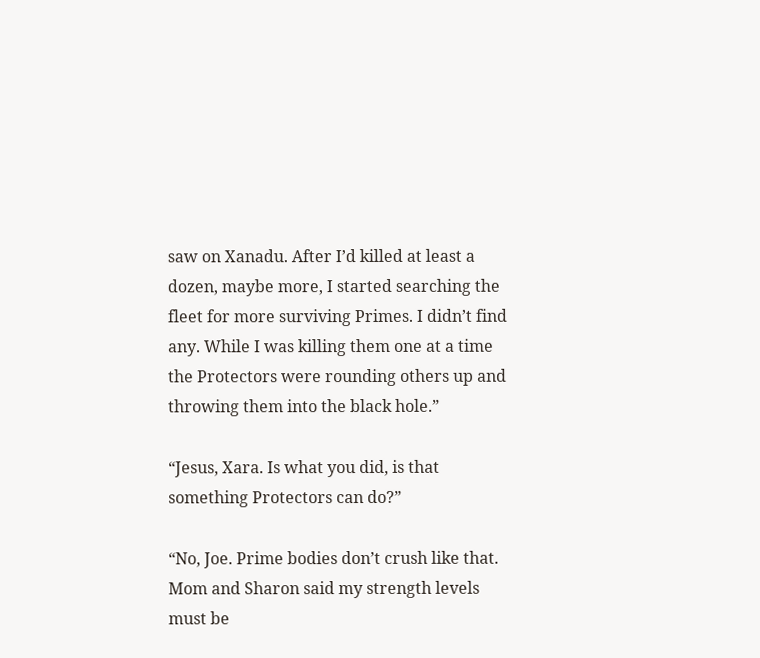saw on Xanadu. After I’d killed at least a dozen, maybe more, I started searching the fleet for more surviving Primes. I didn’t find any. While I was killing them one at a time the Protectors were rounding others up and throwing them into the black hole.”

“Jesus, Xara. Is what you did, is that something Protectors can do?”

“No, Joe. Prime bodies don’t crush like that. Mom and Sharon said my strength levels must be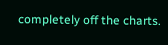completely off the charts.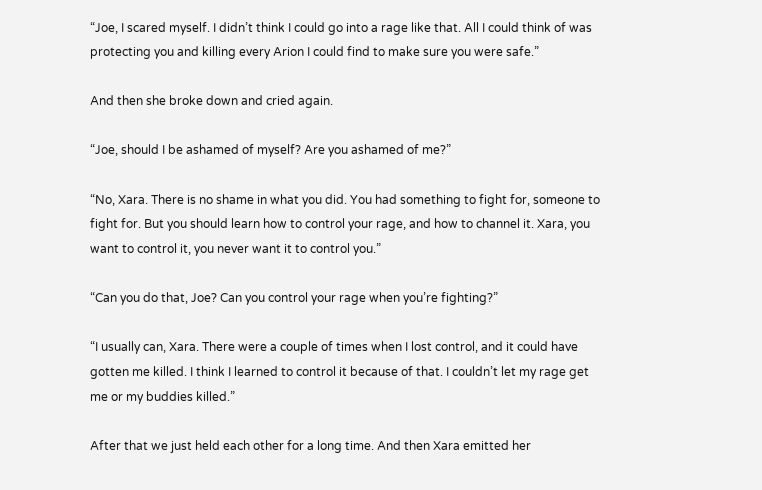“Joe, I scared myself. I didn’t think I could go into a rage like that. All I could think of was protecting you and killing every Arion I could find to make sure you were safe.”

And then she broke down and cried again.

“Joe, should I be ashamed of myself? Are you ashamed of me?”

“No, Xara. There is no shame in what you did. You had something to fight for, someone to fight for. But you should learn how to control your rage, and how to channel it. Xara, you want to control it, you never want it to control you.”

“Can you do that, Joe? Can you control your rage when you’re fighting?”

“I usually can, Xara. There were a couple of times when I lost control, and it could have gotten me killed. I think I learned to control it because of that. I couldn’t let my rage get me or my buddies killed.”

After that we just held each other for a long time. And then Xara emitted her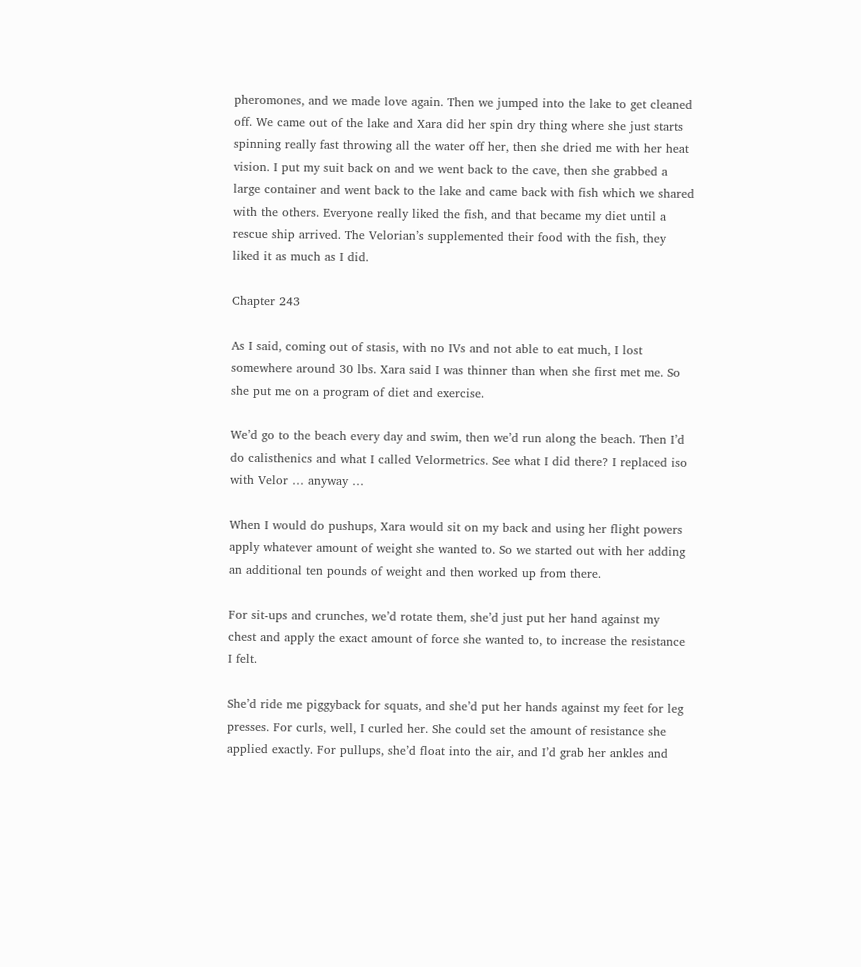pheromones, and we made love again. Then we jumped into the lake to get cleaned off. We came out of the lake and Xara did her spin dry thing where she just starts spinning really fast throwing all the water off her, then she dried me with her heat vision. I put my suit back on and we went back to the cave, then she grabbed a large container and went back to the lake and came back with fish which we shared with the others. Everyone really liked the fish, and that became my diet until a rescue ship arrived. The Velorian’s supplemented their food with the fish, they liked it as much as I did.

Chapter 243

As I said, coming out of stasis, with no IVs and not able to eat much, I lost somewhere around 30 lbs. Xara said I was thinner than when she first met me. So she put me on a program of diet and exercise.

We’d go to the beach every day and swim, then we’d run along the beach. Then I’d do calisthenics and what I called Velormetrics. See what I did there? I replaced iso with Velor … anyway …

When I would do pushups, Xara would sit on my back and using her flight powers apply whatever amount of weight she wanted to. So we started out with her adding an additional ten pounds of weight and then worked up from there.

For sit-ups and crunches, we’d rotate them, she’d just put her hand against my chest and apply the exact amount of force she wanted to, to increase the resistance I felt.

She’d ride me piggyback for squats, and she’d put her hands against my feet for leg presses. For curls, well, I curled her. She could set the amount of resistance she applied exactly. For pullups, she’d float into the air, and I’d grab her ankles and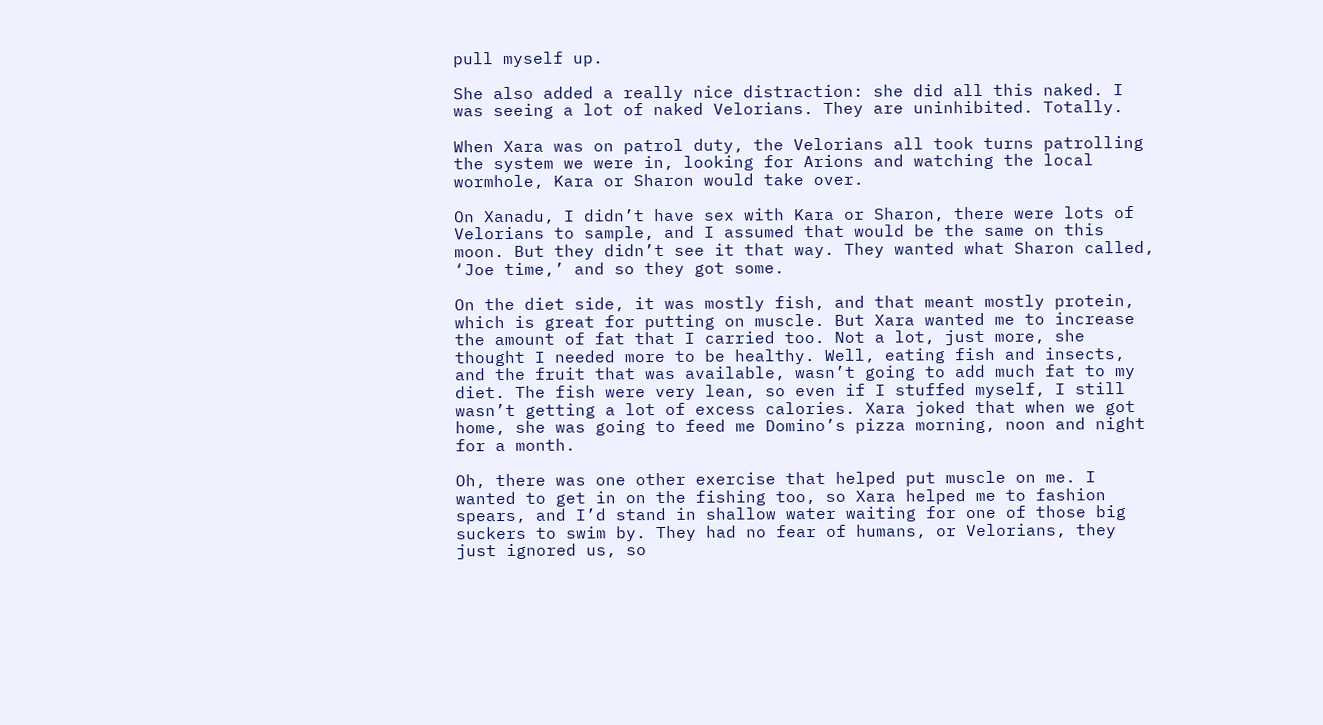pull myself up.

She also added a really nice distraction: she did all this naked. I was seeing a lot of naked Velorians. They are uninhibited. Totally.

When Xara was on patrol duty, the Velorians all took turns patrolling the system we were in, looking for Arions and watching the local wormhole, Kara or Sharon would take over.

On Xanadu, I didn’t have sex with Kara or Sharon, there were lots of Velorians to sample, and I assumed that would be the same on this moon. But they didn’t see it that way. They wanted what Sharon called, ‘Joe time,’ and so they got some.

On the diet side, it was mostly fish, and that meant mostly protein, which is great for putting on muscle. But Xara wanted me to increase the amount of fat that I carried too. Not a lot, just more, she thought I needed more to be healthy. Well, eating fish and insects, and the fruit that was available, wasn’t going to add much fat to my diet. The fish were very lean, so even if I stuffed myself, I still wasn’t getting a lot of excess calories. Xara joked that when we got home, she was going to feed me Domino’s pizza morning, noon and night for a month.

Oh, there was one other exercise that helped put muscle on me. I wanted to get in on the fishing too, so Xara helped me to fashion spears, and I’d stand in shallow water waiting for one of those big suckers to swim by. They had no fear of humans, or Velorians, they just ignored us, so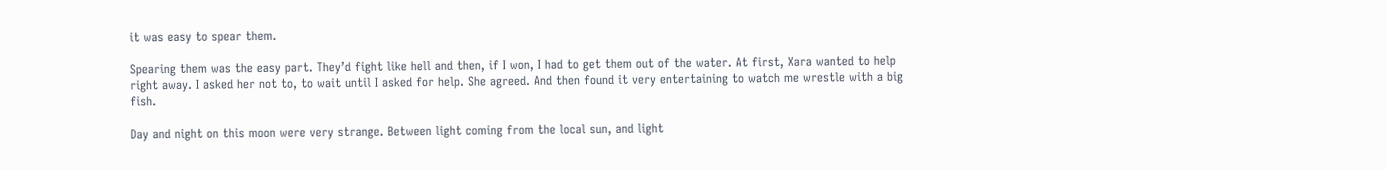it was easy to spear them.

Spearing them was the easy part. They’d fight like hell and then, if I won, I had to get them out of the water. At first, Xara wanted to help right away. I asked her not to, to wait until I asked for help. She agreed. And then found it very entertaining to watch me wrestle with a big fish.

Day and night on this moon were very strange. Between light coming from the local sun, and light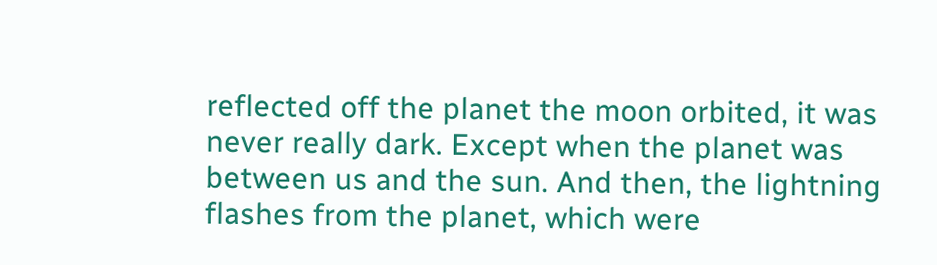reflected off the planet the moon orbited, it was never really dark. Except when the planet was between us and the sun. And then, the lightning flashes from the planet, which were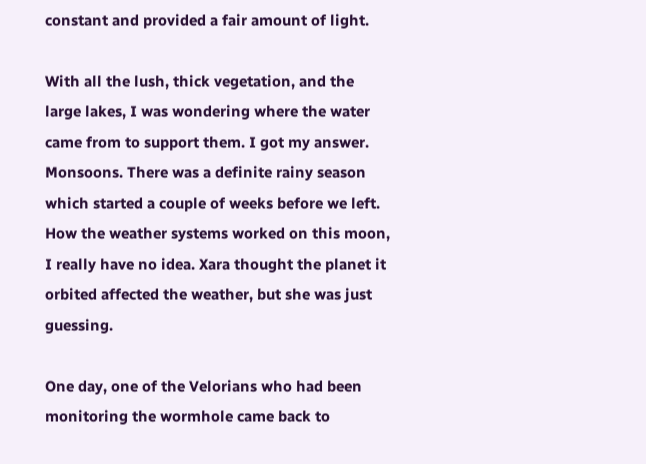constant and provided a fair amount of light.

With all the lush, thick vegetation, and the large lakes, I was wondering where the water came from to support them. I got my answer. Monsoons. There was a definite rainy season which started a couple of weeks before we left. How the weather systems worked on this moon, I really have no idea. Xara thought the planet it orbited affected the weather, but she was just guessing.

One day, one of the Velorians who had been monitoring the wormhole came back to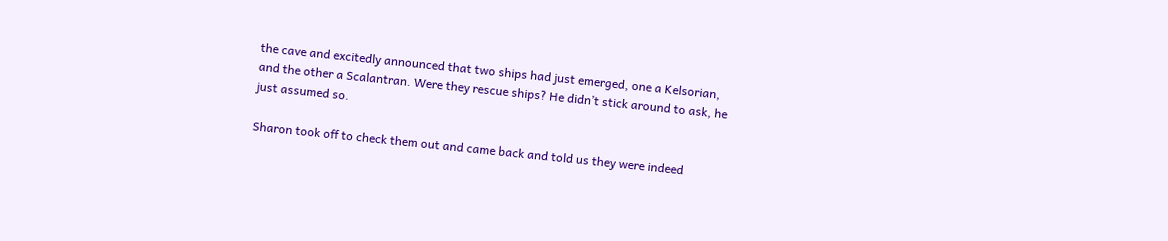the cave and excitedly announced that two ships had just emerged, one a Kelsorian, and the other a Scalantran. Were they rescue ships? He didn’t stick around to ask, he just assumed so.

Sharon took off to check them out and came back and told us they were indeed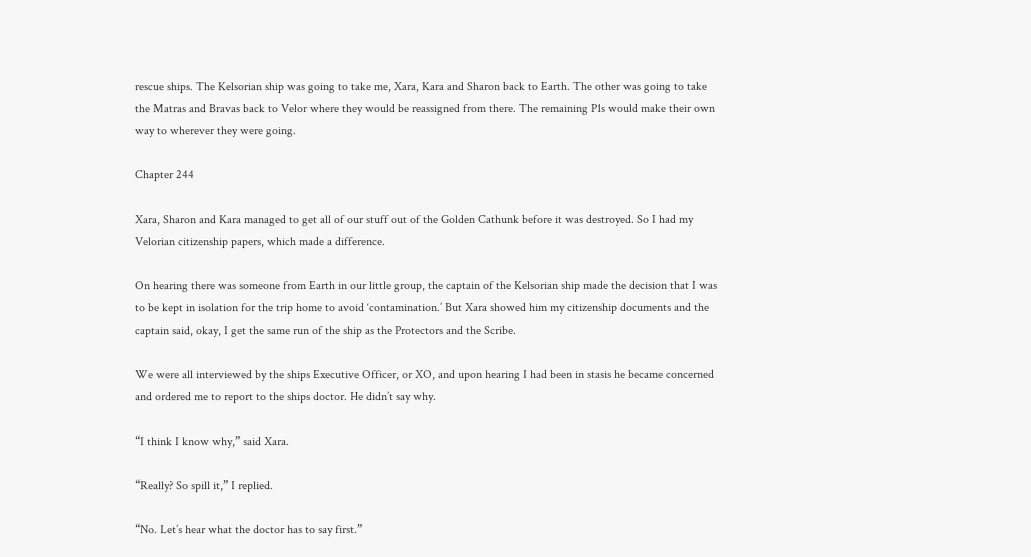rescue ships. The Kelsorian ship was going to take me, Xara, Kara and Sharon back to Earth. The other was going to take the Matras and Bravas back to Velor where they would be reassigned from there. The remaining P1s would make their own way to wherever they were going.

Chapter 244

Xara, Sharon and Kara managed to get all of our stuff out of the Golden Cathunk before it was destroyed. So I had my Velorian citizenship papers, which made a difference.

On hearing there was someone from Earth in our little group, the captain of the Kelsorian ship made the decision that I was to be kept in isolation for the trip home to avoid ‘contamination.’ But Xara showed him my citizenship documents and the captain said, okay, I get the same run of the ship as the Protectors and the Scribe.

We were all interviewed by the ships Executive Officer, or XO, and upon hearing I had been in stasis he became concerned and ordered me to report to the ships doctor. He didn’t say why.

“I think I know why,” said Xara.

“Really? So spill it,” I replied.

“No. Let’s hear what the doctor has to say first.”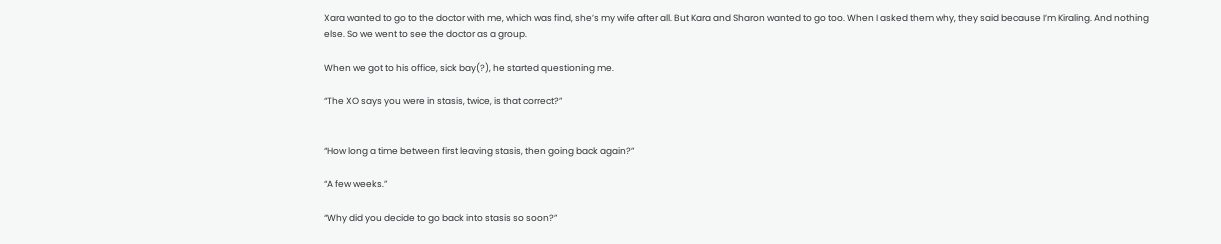Xara wanted to go to the doctor with me, which was find, she’s my wife after all. But Kara and Sharon wanted to go too. When I asked them why, they said because I’m Kiraling. And nothing else. So we went to see the doctor as a group.

When we got to his office, sick bay(?), he started questioning me.

“The XO says you were in stasis, twice, is that correct?”


“How long a time between first leaving stasis, then going back again?”

“A few weeks.”

“Why did you decide to go back into stasis so soon?”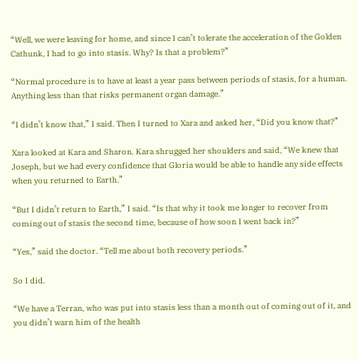“Well, we were leaving for home, and since I can’t tolerate the acceleration of the Golden Cathunk, I had to go into stasis. Why? Is that a problem?”

“Normal procedure is to have at least a year pass between periods of stasis, for a human. Anything less than that risks permanent organ damage.”

“I didn’t know that,” I said. Then I turned to Xara and asked her, “Did you know that?”

Xara looked at Kara and Sharon. Kara shrugged her shoulders and said, “We knew that Joseph, but we had every confidence that Gloria would be able to handle any side effects when you returned to Earth.”

“But I didn’t return to Earth,” I said. “Is that why it took me longer to recover from coming out of stasis the second time, because of how soon I went back in?”

“Yes,” said the doctor. “Tell me about both recovery periods.”

So I did.

“We have a Terran, who was put into stasis less than a month out of coming out of it, and you didn’t warn him of the health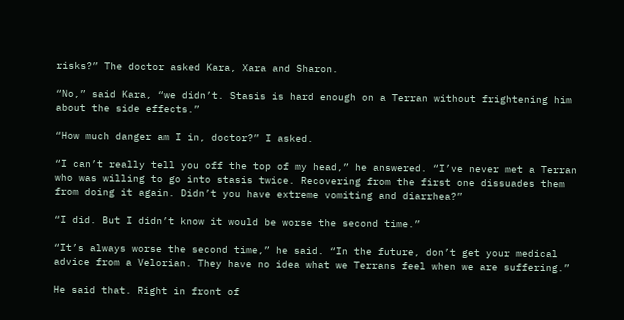risks?” The doctor asked Kara, Xara and Sharon.

“No,” said Kara, “we didn’t. Stasis is hard enough on a Terran without frightening him about the side effects.”

“How much danger am I in, doctor?” I asked.

“I can’t really tell you off the top of my head,” he answered. “I’ve never met a Terran who was willing to go into stasis twice. Recovering from the first one dissuades them from doing it again. Didn’t you have extreme vomiting and diarrhea?”

“I did. But I didn’t know it would be worse the second time.”

“It’s always worse the second time,” he said. “In the future, don’t get your medical advice from a Velorian. They have no idea what we Terrans feel when we are suffering.”

He said that. Right in front of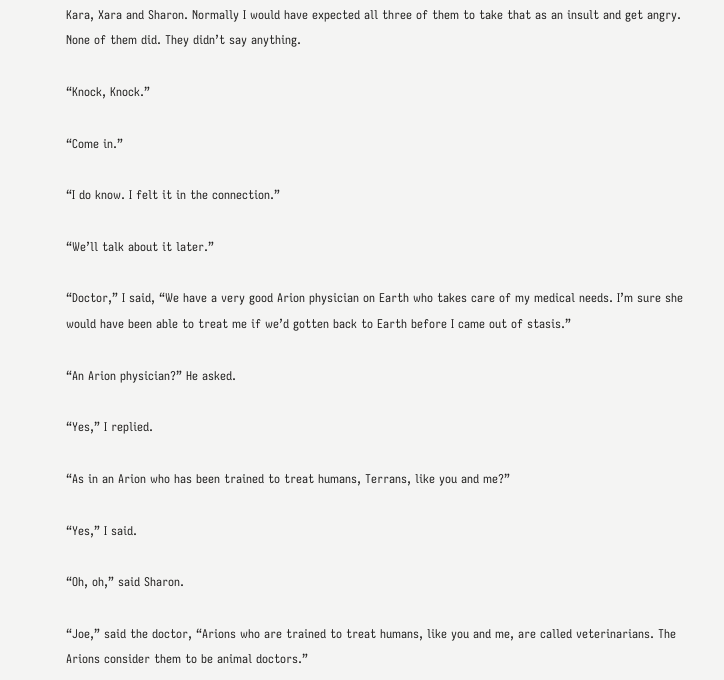Kara, Xara and Sharon. Normally I would have expected all three of them to take that as an insult and get angry. None of them did. They didn’t say anything.

“Knock, Knock.”

“Come in.”

“I do know. I felt it in the connection.”

“We’ll talk about it later.”

“Doctor,” I said, “We have a very good Arion physician on Earth who takes care of my medical needs. I’m sure she would have been able to treat me if we’d gotten back to Earth before I came out of stasis.”

“An Arion physician?” He asked.

“Yes,” I replied.

“As in an Arion who has been trained to treat humans, Terrans, like you and me?”

“Yes,” I said.

“Oh, oh,” said Sharon.

“Joe,” said the doctor, “Arions who are trained to treat humans, like you and me, are called veterinarians. The Arions consider them to be animal doctors.”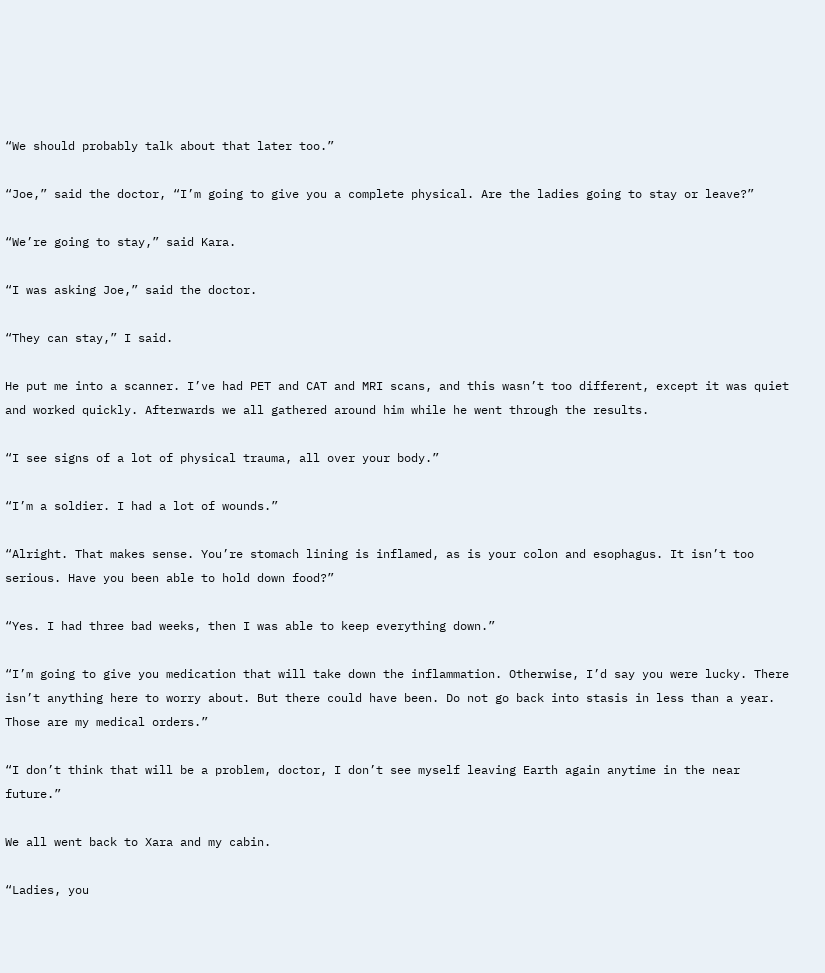“We should probably talk about that later too.”

“Joe,” said the doctor, “I’m going to give you a complete physical. Are the ladies going to stay or leave?”

“We’re going to stay,” said Kara.

“I was asking Joe,” said the doctor.

“They can stay,” I said.

He put me into a scanner. I’ve had PET and CAT and MRI scans, and this wasn’t too different, except it was quiet and worked quickly. Afterwards we all gathered around him while he went through the results.

“I see signs of a lot of physical trauma, all over your body.”

“I’m a soldier. I had a lot of wounds.”

“Alright. That makes sense. You’re stomach lining is inflamed, as is your colon and esophagus. It isn’t too serious. Have you been able to hold down food?”

“Yes. I had three bad weeks, then I was able to keep everything down.”

“I’m going to give you medication that will take down the inflammation. Otherwise, I’d say you were lucky. There isn’t anything here to worry about. But there could have been. Do not go back into stasis in less than a year. Those are my medical orders.”

“I don’t think that will be a problem, doctor, I don’t see myself leaving Earth again anytime in the near future.”

We all went back to Xara and my cabin.

“Ladies, you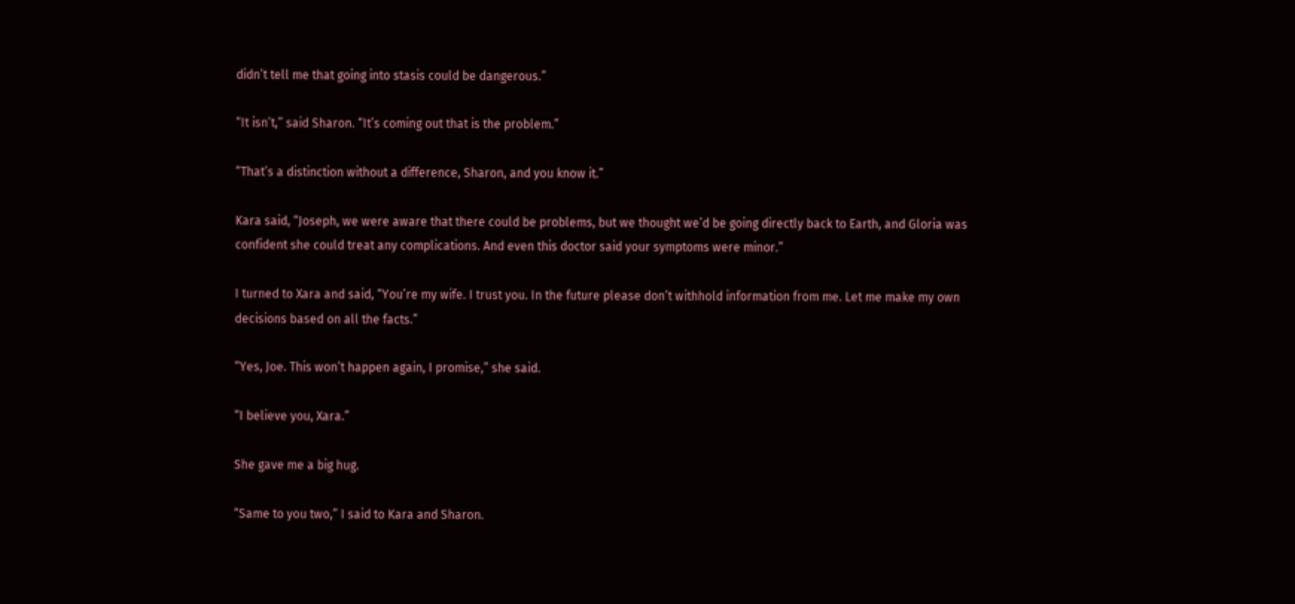didn’t tell me that going into stasis could be dangerous.”

“It isn’t,” said Sharon. “It’s coming out that is the problem.”

“That’s a distinction without a difference, Sharon, and you know it.”

Kara said, “Joseph, we were aware that there could be problems, but we thought we’d be going directly back to Earth, and Gloria was confident she could treat any complications. And even this doctor said your symptoms were minor.”

I turned to Xara and said, “You’re my wife. I trust you. In the future please don’t withhold information from me. Let me make my own decisions based on all the facts.”

“Yes, Joe. This won’t happen again, I promise,” she said.

“I believe you, Xara.”

She gave me a big hug.

“Same to you two,” I said to Kara and Sharon.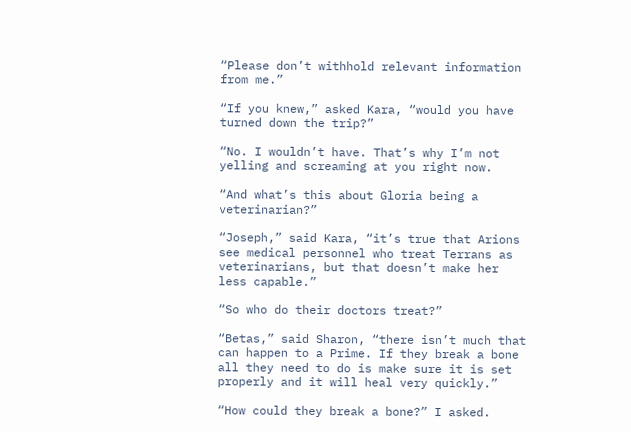“Please don’t withhold relevant information from me.”

“If you knew,” asked Kara, “would you have turned down the trip?”

“No. I wouldn’t have. That’s why I’m not yelling and screaming at you right now.

“And what’s this about Gloria being a veterinarian?”

“Joseph,” said Kara, “it’s true that Arions see medical personnel who treat Terrans as veterinarians, but that doesn’t make her less capable.”

“So who do their doctors treat?”

“Betas,” said Sharon, “there isn’t much that can happen to a Prime. If they break a bone all they need to do is make sure it is set properly and it will heal very quickly.”

“How could they break a bone?” I asked.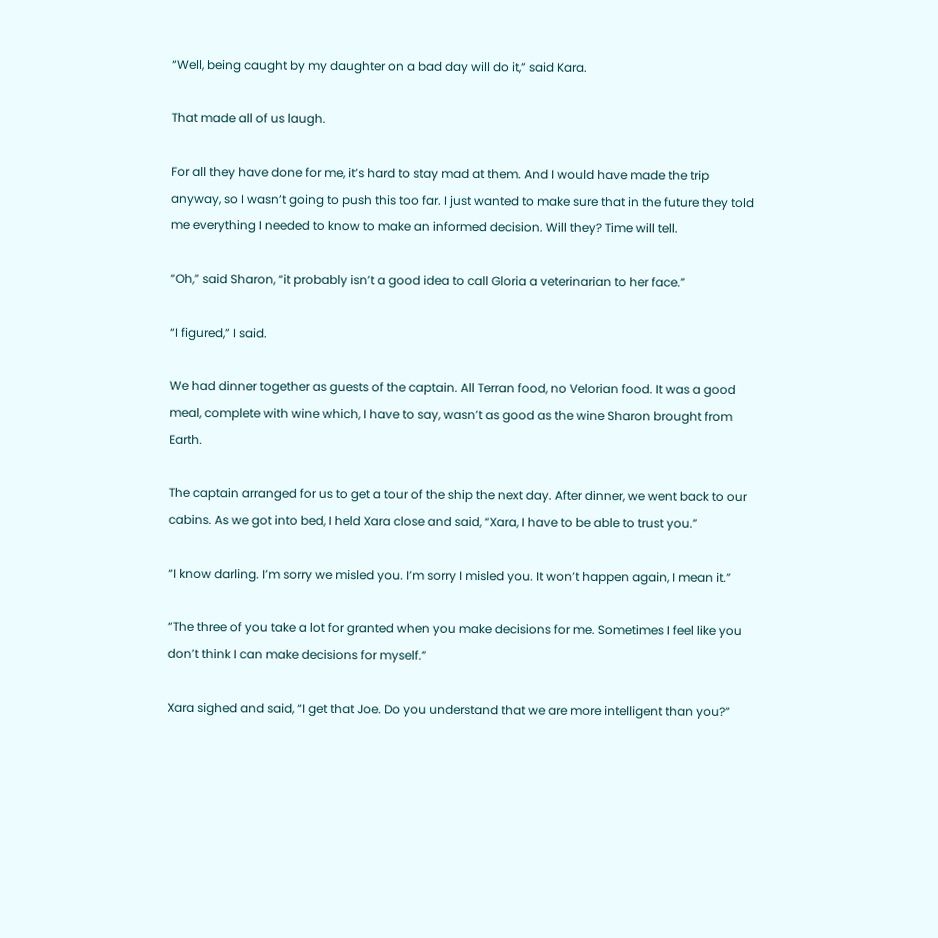“Well, being caught by my daughter on a bad day will do it,” said Kara.

That made all of us laugh.

For all they have done for me, it’s hard to stay mad at them. And I would have made the trip anyway, so I wasn’t going to push this too far. I just wanted to make sure that in the future they told me everything I needed to know to make an informed decision. Will they? Time will tell.

“Oh,” said Sharon, “it probably isn’t a good idea to call Gloria a veterinarian to her face.”

“I figured,” I said.

We had dinner together as guests of the captain. All Terran food, no Velorian food. It was a good meal, complete with wine which, I have to say, wasn’t as good as the wine Sharon brought from Earth.

The captain arranged for us to get a tour of the ship the next day. After dinner, we went back to our cabins. As we got into bed, I held Xara close and said, “Xara, I have to be able to trust you.”

“I know darling. I’m sorry we misled you. I’m sorry I misled you. It won’t happen again, I mean it.”

“The three of you take a lot for granted when you make decisions for me. Sometimes I feel like you don’t think I can make decisions for myself.”

Xara sighed and said, “I get that Joe. Do you understand that we are more intelligent than you?”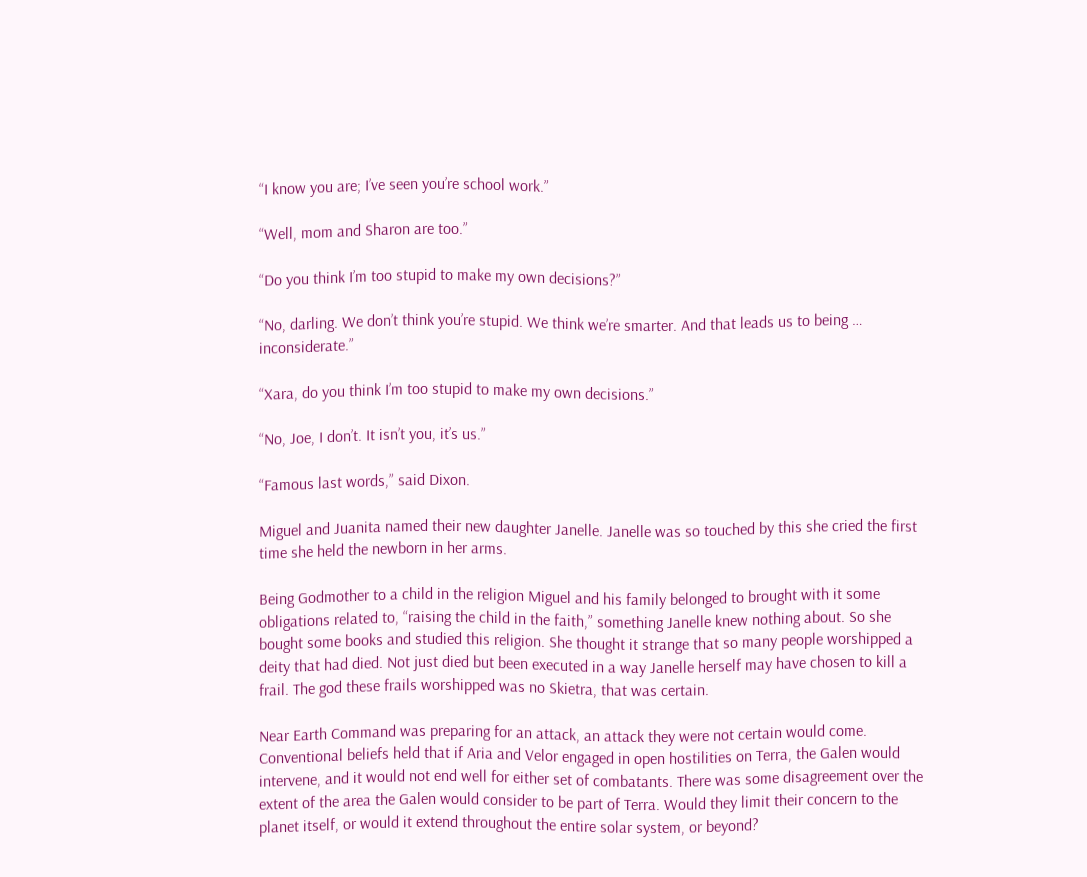“I know you are; I’ve seen you’re school work.”

“Well, mom and Sharon are too.”

“Do you think I’m too stupid to make my own decisions?”

“No, darling. We don’t think you’re stupid. We think we’re smarter. And that leads us to being … inconsiderate.”

“Xara, do you think I’m too stupid to make my own decisions.”

“No, Joe, I don’t. It isn’t you, it’s us.”

“Famous last words,” said Dixon.

Miguel and Juanita named their new daughter Janelle. Janelle was so touched by this she cried the first time she held the newborn in her arms.

Being Godmother to a child in the religion Miguel and his family belonged to brought with it some obligations related to, “raising the child in the faith,” something Janelle knew nothing about. So she bought some books and studied this religion. She thought it strange that so many people worshipped a deity that had died. Not just died but been executed in a way Janelle herself may have chosen to kill a frail. The god these frails worshipped was no Skietra, that was certain.

Near Earth Command was preparing for an attack, an attack they were not certain would come. Conventional beliefs held that if Aria and Velor engaged in open hostilities on Terra, the Galen would intervene, and it would not end well for either set of combatants. There was some disagreement over the extent of the area the Galen would consider to be part of Terra. Would they limit their concern to the planet itself, or would it extend throughout the entire solar system, or beyond?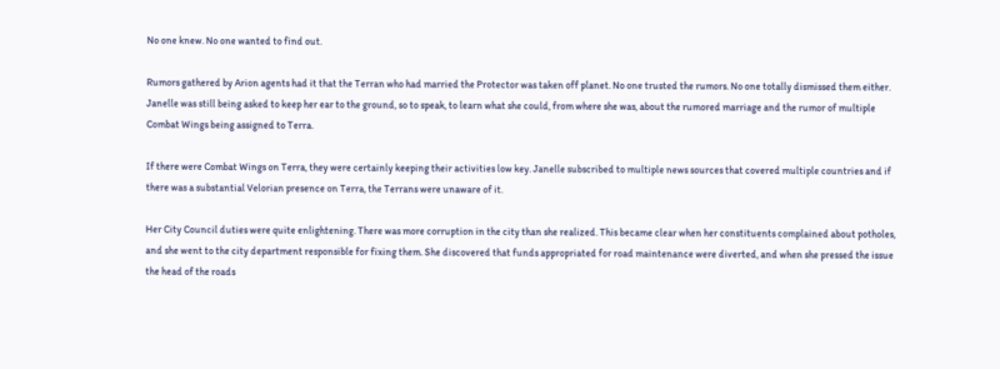No one knew. No one wanted to find out.

Rumors gathered by Arion agents had it that the Terran who had married the Protector was taken off planet. No one trusted the rumors. No one totally dismissed them either. Janelle was still being asked to keep her ear to the ground, so to speak, to learn what she could, from where she was, about the rumored marriage and the rumor of multiple Combat Wings being assigned to Terra.

If there were Combat Wings on Terra, they were certainly keeping their activities low key. Janelle subscribed to multiple news sources that covered multiple countries and if there was a substantial Velorian presence on Terra, the Terrans were unaware of it.

Her City Council duties were quite enlightening. There was more corruption in the city than she realized. This became clear when her constituents complained about potholes, and she went to the city department responsible for fixing them. She discovered that funds appropriated for road maintenance were diverted, and when she pressed the issue the head of the roads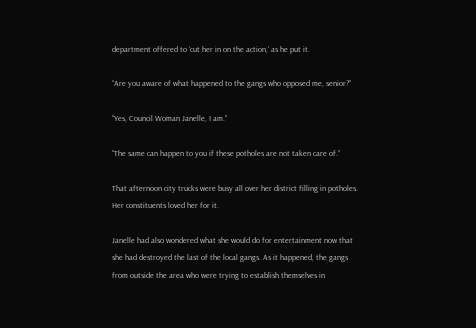department offered to ‘cut her in on the action,’ as he put it.

“Are you aware of what happened to the gangs who opposed me, senior?”

“Yes, Council Woman Janelle, I am.”

“The same can happen to you if these potholes are not taken care of.”

That afternoon city trucks were busy all over her district filling in potholes. Her constituents loved her for it.

Janelle had also wondered what she would do for entertainment now that she had destroyed the last of the local gangs. As it happened, the gangs from outside the area who were trying to establish themselves in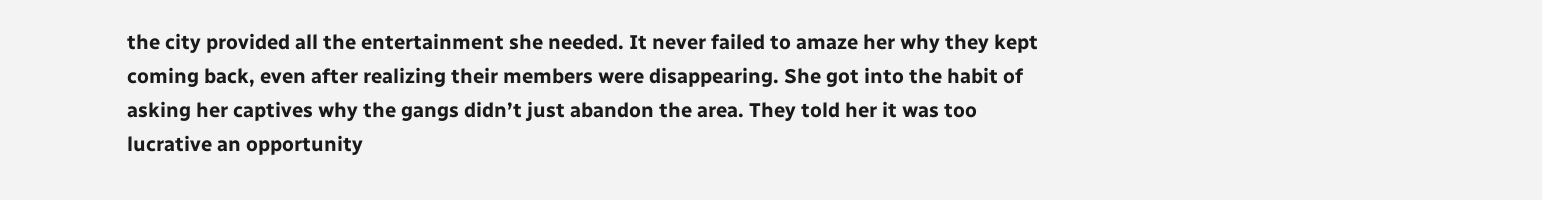the city provided all the entertainment she needed. It never failed to amaze her why they kept coming back, even after realizing their members were disappearing. She got into the habit of asking her captives why the gangs didn’t just abandon the area. They told her it was too lucrative an opportunity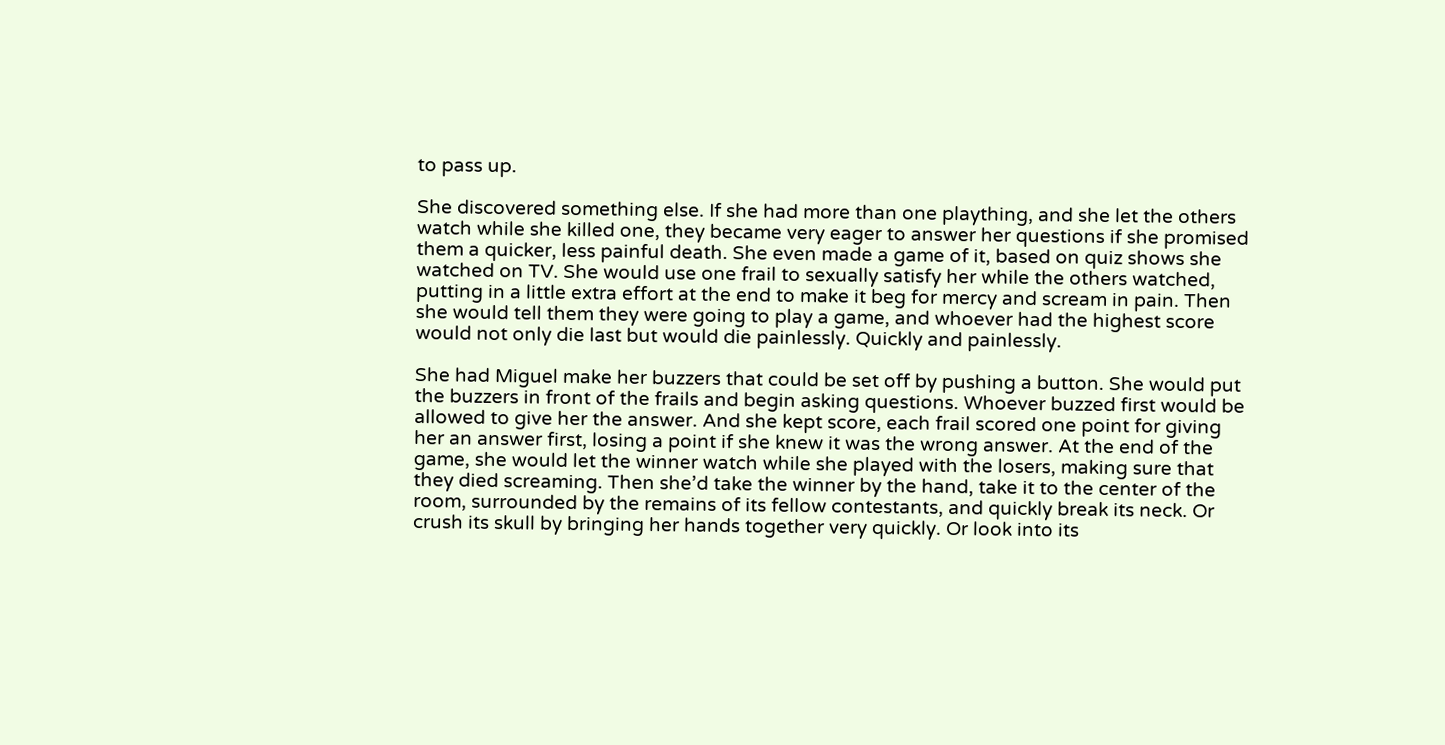to pass up.

She discovered something else. If she had more than one plaything, and she let the others watch while she killed one, they became very eager to answer her questions if she promised them a quicker, less painful death. She even made a game of it, based on quiz shows she watched on TV. She would use one frail to sexually satisfy her while the others watched, putting in a little extra effort at the end to make it beg for mercy and scream in pain. Then she would tell them they were going to play a game, and whoever had the highest score would not only die last but would die painlessly. Quickly and painlessly.

She had Miguel make her buzzers that could be set off by pushing a button. She would put the buzzers in front of the frails and begin asking questions. Whoever buzzed first would be allowed to give her the answer. And she kept score, each frail scored one point for giving her an answer first, losing a point if she knew it was the wrong answer. At the end of the game, she would let the winner watch while she played with the losers, making sure that they died screaming. Then she’d take the winner by the hand, take it to the center of the room, surrounded by the remains of its fellow contestants, and quickly break its neck. Or crush its skull by bringing her hands together very quickly. Or look into its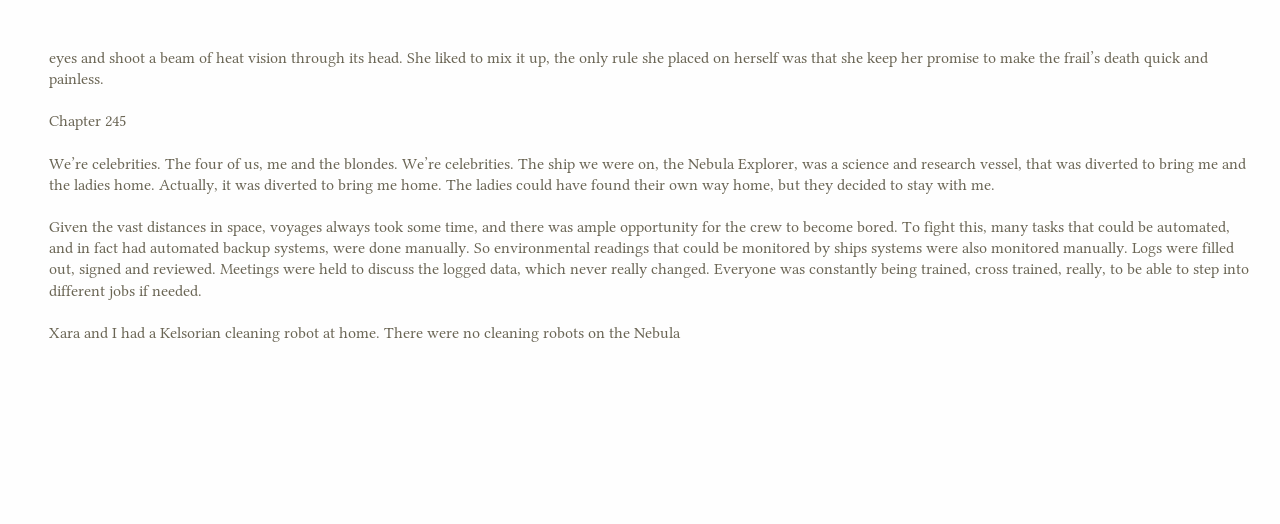eyes and shoot a beam of heat vision through its head. She liked to mix it up, the only rule she placed on herself was that she keep her promise to make the frail’s death quick and painless.

Chapter 245

We’re celebrities. The four of us, me and the blondes. We’re celebrities. The ship we were on, the Nebula Explorer, was a science and research vessel, that was diverted to bring me and the ladies home. Actually, it was diverted to bring me home. The ladies could have found their own way home, but they decided to stay with me.

Given the vast distances in space, voyages always took some time, and there was ample opportunity for the crew to become bored. To fight this, many tasks that could be automated, and in fact had automated backup systems, were done manually. So environmental readings that could be monitored by ships systems were also monitored manually. Logs were filled out, signed and reviewed. Meetings were held to discuss the logged data, which never really changed. Everyone was constantly being trained, cross trained, really, to be able to step into different jobs if needed.

Xara and I had a Kelsorian cleaning robot at home. There were no cleaning robots on the Nebula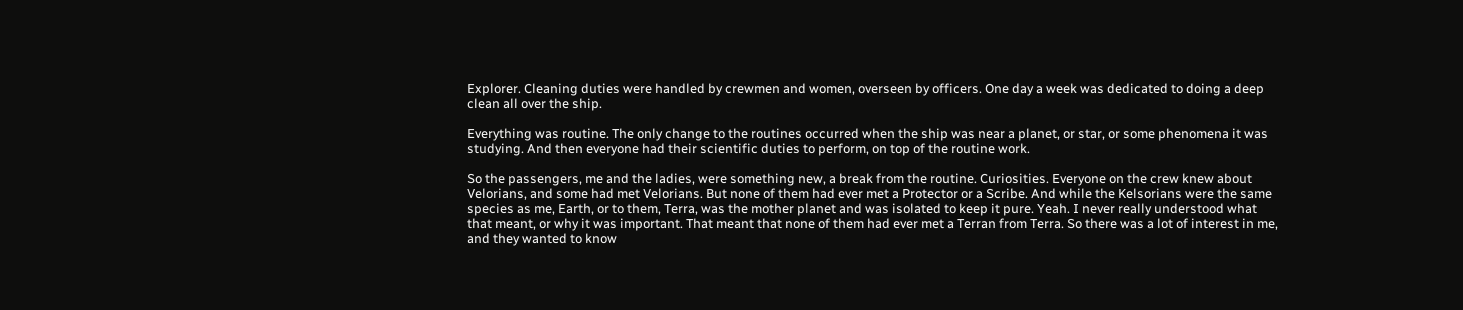Explorer. Cleaning duties were handled by crewmen and women, overseen by officers. One day a week was dedicated to doing a deep clean all over the ship.

Everything was routine. The only change to the routines occurred when the ship was near a planet, or star, or some phenomena it was studying. And then everyone had their scientific duties to perform, on top of the routine work.

So the passengers, me and the ladies, were something new, a break from the routine. Curiosities. Everyone on the crew knew about Velorians, and some had met Velorians. But none of them had ever met a Protector or a Scribe. And while the Kelsorians were the same species as me, Earth, or to them, Terra, was the mother planet and was isolated to keep it pure. Yeah. I never really understood what that meant, or why it was important. That meant that none of them had ever met a Terran from Terra. So there was a lot of interest in me, and they wanted to know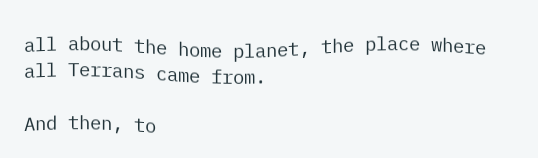all about the home planet, the place where all Terrans came from.

And then, to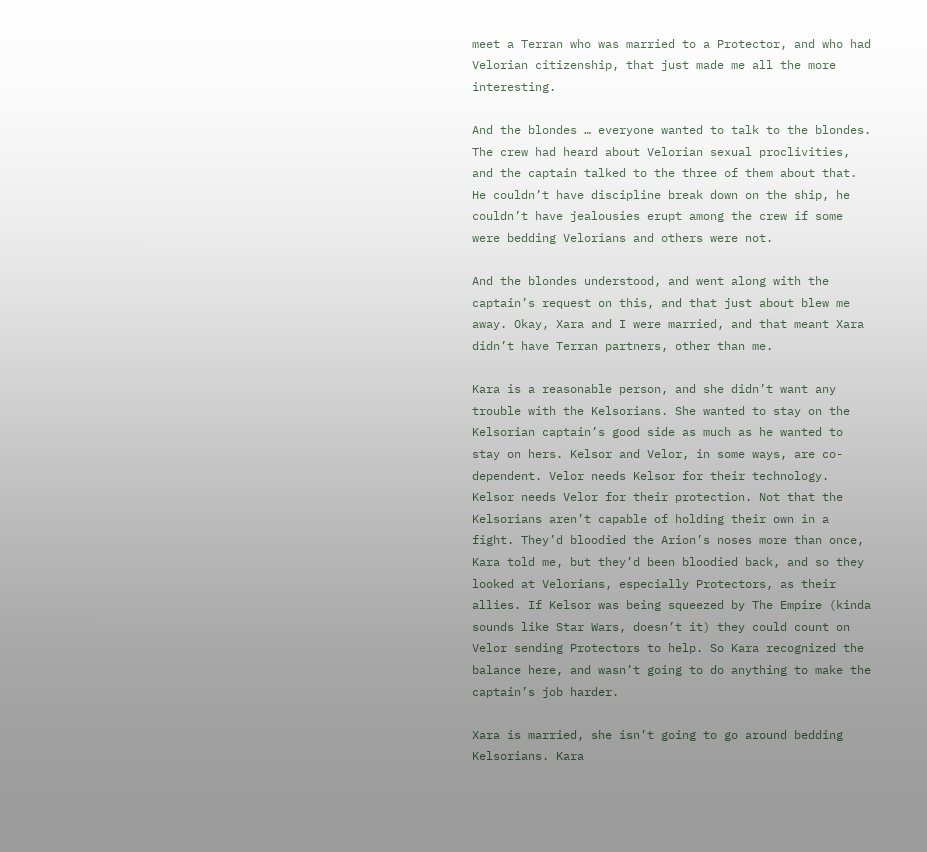meet a Terran who was married to a Protector, and who had Velorian citizenship, that just made me all the more interesting.

And the blondes … everyone wanted to talk to the blondes. The crew had heard about Velorian sexual proclivities, and the captain talked to the three of them about that. He couldn’t have discipline break down on the ship, he couldn’t have jealousies erupt among the crew if some were bedding Velorians and others were not.

And the blondes understood, and went along with the captain’s request on this, and that just about blew me away. Okay, Xara and I were married, and that meant Xara didn’t have Terran partners, other than me.

Kara is a reasonable person, and she didn’t want any trouble with the Kelsorians. She wanted to stay on the Kelsorian captain’s good side as much as he wanted to stay on hers. Kelsor and Velor, in some ways, are co-dependent. Velor needs Kelsor for their technology. Kelsor needs Velor for their protection. Not that the Kelsorians aren’t capable of holding their own in a fight. They’d bloodied the Arion’s noses more than once, Kara told me, but they’d been bloodied back, and so they looked at Velorians, especially Protectors, as their allies. If Kelsor was being squeezed by The Empire (kinda sounds like Star Wars, doesn’t it) they could count on Velor sending Protectors to help. So Kara recognized the balance here, and wasn’t going to do anything to make the captain’s job harder.

Xara is married, she isn’t going to go around bedding Kelsorians. Kara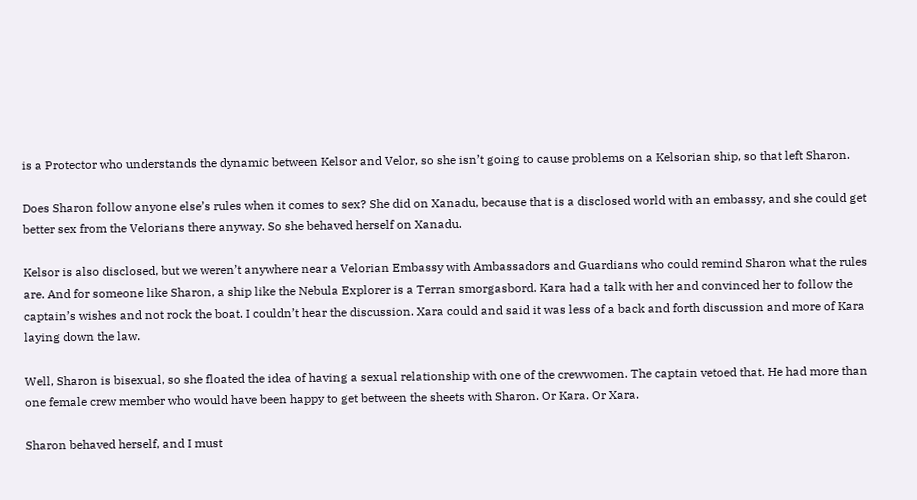is a Protector who understands the dynamic between Kelsor and Velor, so she isn’t going to cause problems on a Kelsorian ship, so that left Sharon.

Does Sharon follow anyone else’s rules when it comes to sex? She did on Xanadu, because that is a disclosed world with an embassy, and she could get better sex from the Velorians there anyway. So she behaved herself on Xanadu.

Kelsor is also disclosed, but we weren’t anywhere near a Velorian Embassy with Ambassadors and Guardians who could remind Sharon what the rules are. And for someone like Sharon, a ship like the Nebula Explorer is a Terran smorgasbord. Kara had a talk with her and convinced her to follow the captain’s wishes and not rock the boat. I couldn’t hear the discussion. Xara could and said it was less of a back and forth discussion and more of Kara laying down the law.

Well, Sharon is bisexual, so she floated the idea of having a sexual relationship with one of the crewwomen. The captain vetoed that. He had more than one female crew member who would have been happy to get between the sheets with Sharon. Or Kara. Or Xara.

Sharon behaved herself, and I must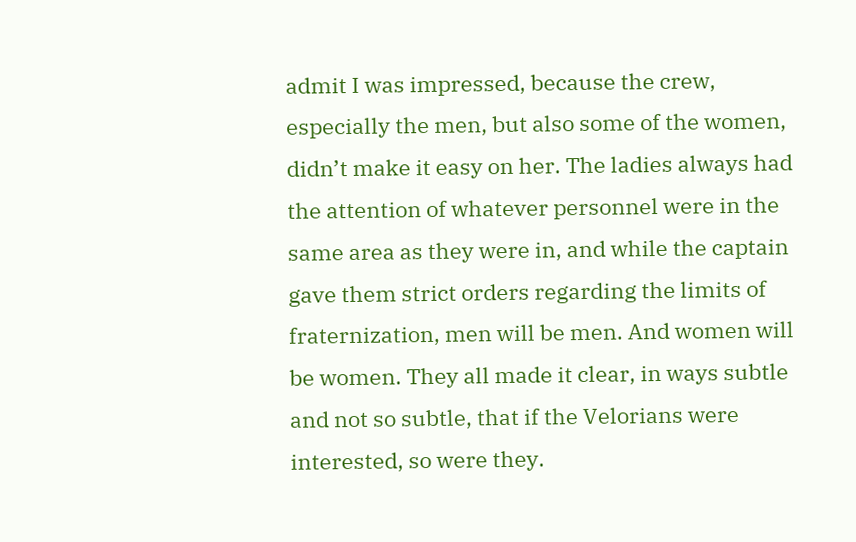admit I was impressed, because the crew, especially the men, but also some of the women, didn’t make it easy on her. The ladies always had the attention of whatever personnel were in the same area as they were in, and while the captain gave them strict orders regarding the limits of fraternization, men will be men. And women will be women. They all made it clear, in ways subtle and not so subtle, that if the Velorians were interested, so were they.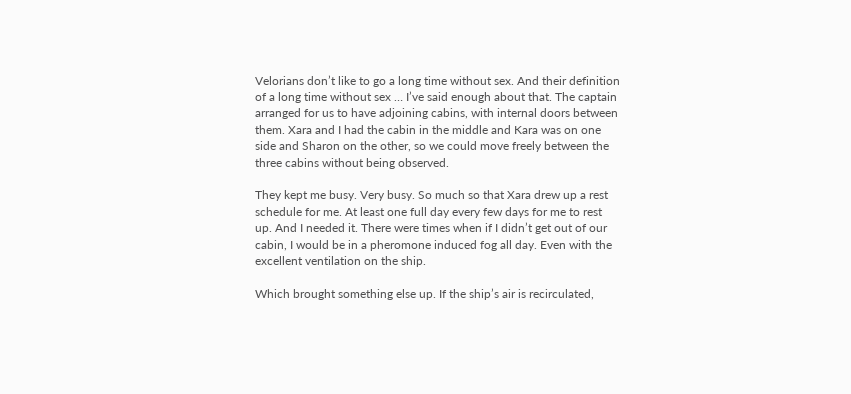Velorians don’t like to go a long time without sex. And their definition of a long time without sex … I’ve said enough about that. The captain arranged for us to have adjoining cabins, with internal doors between them. Xara and I had the cabin in the middle and Kara was on one side and Sharon on the other, so we could move freely between the three cabins without being observed.

They kept me busy. Very busy. So much so that Xara drew up a rest schedule for me. At least one full day every few days for me to rest up. And I needed it. There were times when if I didn’t get out of our cabin, I would be in a pheromone induced fog all day. Even with the excellent ventilation on the ship.

Which brought something else up. If the ship’s air is recirculated,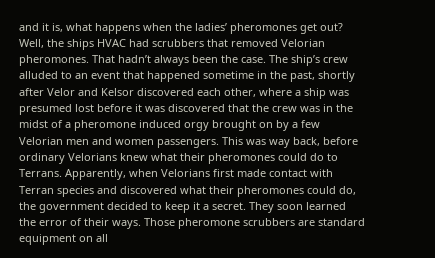and it is, what happens when the ladies’ pheromones get out? Well, the ships HVAC had scrubbers that removed Velorian pheromones. That hadn’t always been the case. The ship’s crew alluded to an event that happened sometime in the past, shortly after Velor and Kelsor discovered each other, where a ship was presumed lost before it was discovered that the crew was in the midst of a pheromone induced orgy brought on by a few Velorian men and women passengers. This was way back, before ordinary Velorians knew what their pheromones could do to Terrans. Apparently, when Velorians first made contact with Terran species and discovered what their pheromones could do, the government decided to keep it a secret. They soon learned the error of their ways. Those pheromone scrubbers are standard equipment on all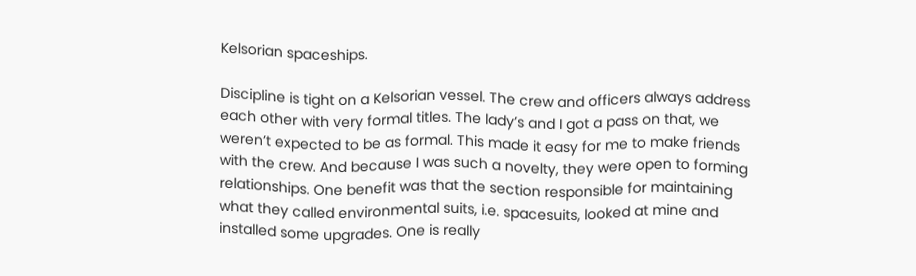Kelsorian spaceships.

Discipline is tight on a Kelsorian vessel. The crew and officers always address each other with very formal titles. The lady’s and I got a pass on that, we weren’t expected to be as formal. This made it easy for me to make friends with the crew. And because I was such a novelty, they were open to forming relationships. One benefit was that the section responsible for maintaining what they called environmental suits, i.e. spacesuits, looked at mine and installed some upgrades. One is really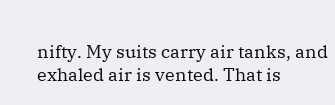nifty. My suits carry air tanks, and exhaled air is vented. That is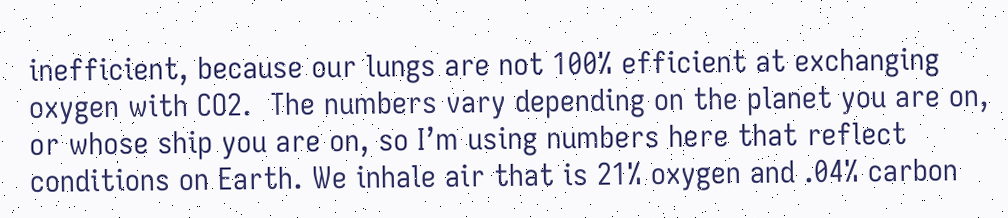inefficient, because our lungs are not 100% efficient at exchanging oxygen with CO2.  The numbers vary depending on the planet you are on, or whose ship you are on, so I’m using numbers here that reflect conditions on Earth. We inhale air that is 21% oxygen and .04% carbon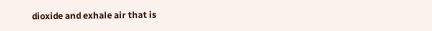dioxide and exhale air that is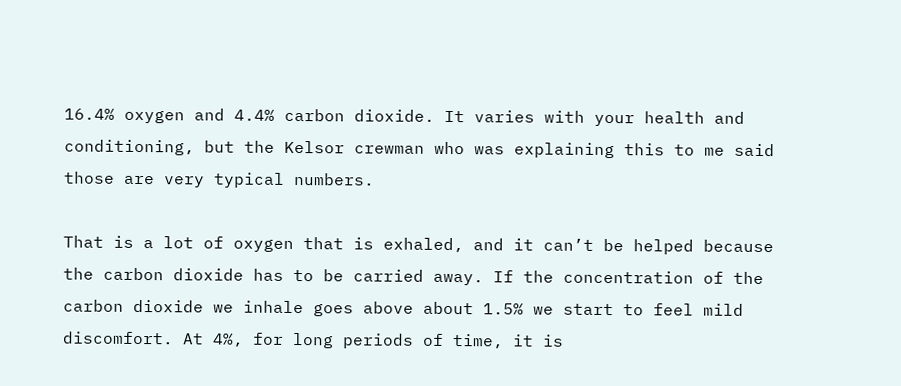16.4% oxygen and 4.4% carbon dioxide. It varies with your health and conditioning, but the Kelsor crewman who was explaining this to me said those are very typical numbers.

That is a lot of oxygen that is exhaled, and it can’t be helped because the carbon dioxide has to be carried away. If the concentration of the carbon dioxide we inhale goes above about 1.5% we start to feel mild discomfort. At 4%, for long periods of time, it is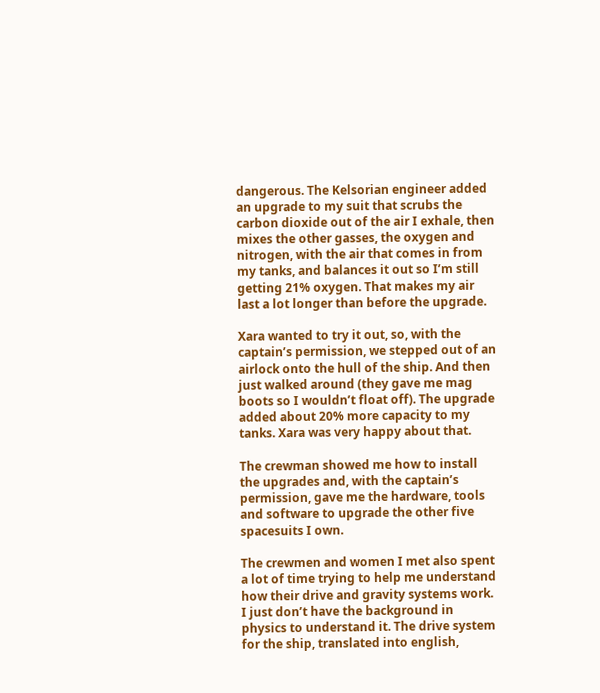dangerous. The Kelsorian engineer added an upgrade to my suit that scrubs the carbon dioxide out of the air I exhale, then mixes the other gasses, the oxygen and nitrogen, with the air that comes in from my tanks, and balances it out so I’m still getting 21% oxygen. That makes my air last a lot longer than before the upgrade.

Xara wanted to try it out, so, with the captain’s permission, we stepped out of an airlock onto the hull of the ship. And then just walked around (they gave me mag boots so I wouldn’t float off). The upgrade added about 20% more capacity to my tanks. Xara was very happy about that.

The crewman showed me how to install the upgrades and, with the captain’s permission, gave me the hardware, tools and software to upgrade the other five spacesuits I own.

The crewmen and women I met also spent a lot of time trying to help me understand how their drive and gravity systems work. I just don’t have the background in physics to understand it. The drive system for the ship, translated into english,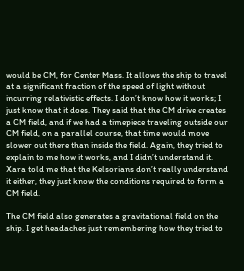would be CM, for Center Mass. It allows the ship to travel at a significant fraction of the speed of light without incurring relativistic effects. I don’t know how it works; I just know that it does. They said that the CM drive creates a CM field, and if we had a timepiece traveling outside our CM field, on a parallel course, that time would move slower out there than inside the field. Again, they tried to explain to me how it works, and I didn’t understand it. Xara told me that the Kelsorians don’t really understand it either, they just know the conditions required to form a CM field.

The CM field also generates a gravitational field on the ship. I get headaches just remembering how they tried to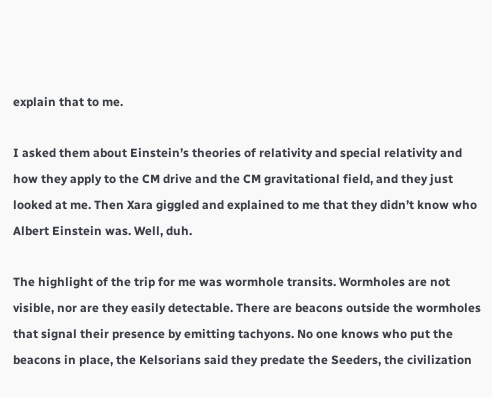explain that to me.

I asked them about Einstein’s theories of relativity and special relativity and how they apply to the CM drive and the CM gravitational field, and they just looked at me. Then Xara giggled and explained to me that they didn’t know who Albert Einstein was. Well, duh.

The highlight of the trip for me was wormhole transits. Wormholes are not visible, nor are they easily detectable. There are beacons outside the wormholes that signal their presence by emitting tachyons. No one knows who put the beacons in place, the Kelsorians said they predate the Seeders, the civilization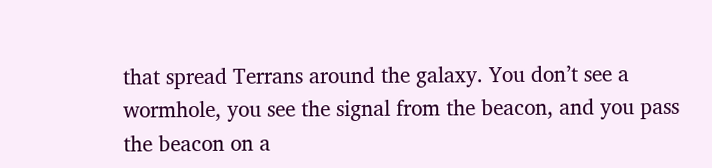that spread Terrans around the galaxy. You don’t see a wormhole, you see the signal from the beacon, and you pass the beacon on a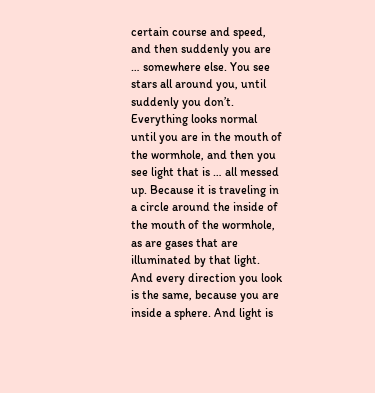certain course and speed, and then suddenly you are … somewhere else. You see stars all around you, until suddenly you don’t. Everything looks normal until you are in the mouth of the wormhole, and then you see light that is … all messed up. Because it is traveling in a circle around the inside of the mouth of the wormhole, as are gases that are illuminated by that light. And every direction you look is the same, because you are inside a sphere. And light is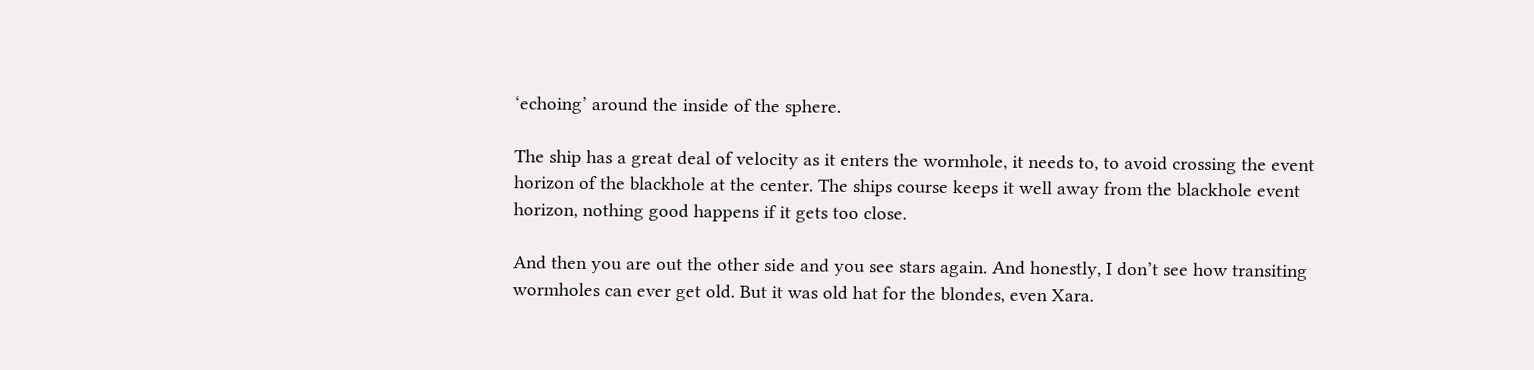‘echoing’ around the inside of the sphere.

The ship has a great deal of velocity as it enters the wormhole, it needs to, to avoid crossing the event horizon of the blackhole at the center. The ships course keeps it well away from the blackhole event horizon, nothing good happens if it gets too close.

And then you are out the other side and you see stars again. And honestly, I don’t see how transiting wormholes can ever get old. But it was old hat for the blondes, even Xara.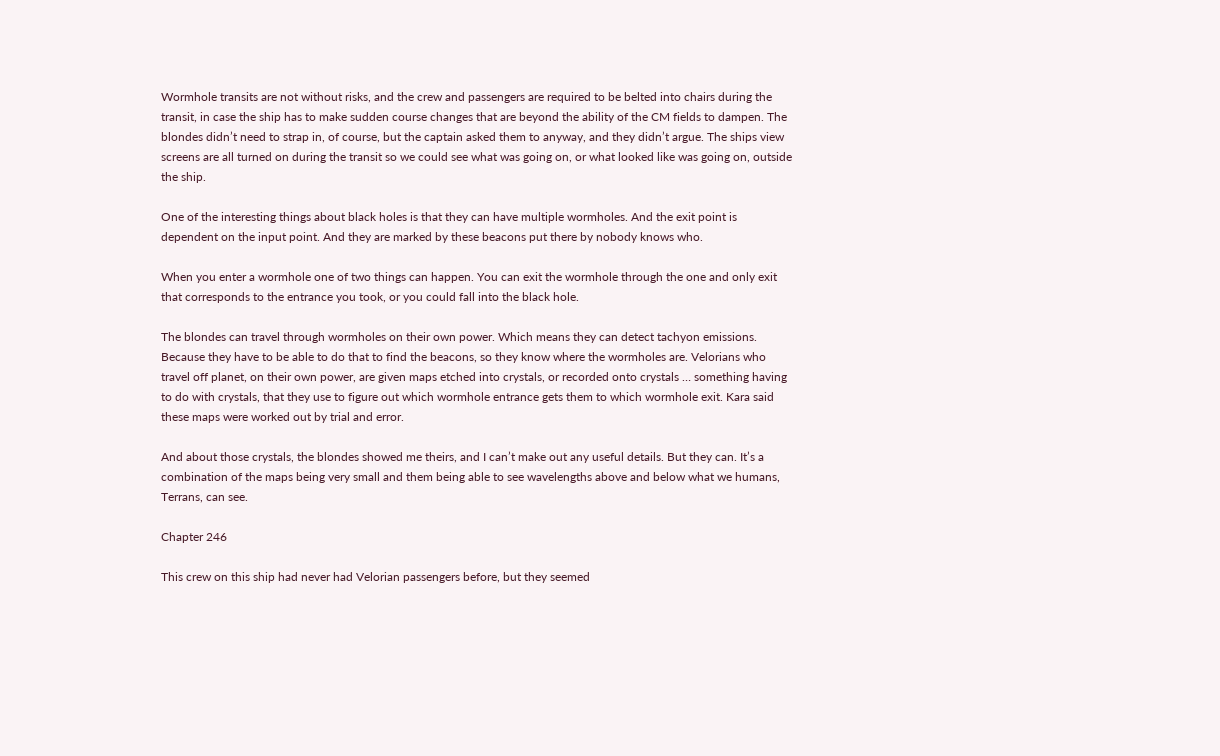Wormhole transits are not without risks, and the crew and passengers are required to be belted into chairs during the transit, in case the ship has to make sudden course changes that are beyond the ability of the CM fields to dampen. The blondes didn’t need to strap in, of course, but the captain asked them to anyway, and they didn’t argue. The ships view screens are all turned on during the transit so we could see what was going on, or what looked like was going on, outside the ship.

One of the interesting things about black holes is that they can have multiple wormholes. And the exit point is dependent on the input point. And they are marked by these beacons put there by nobody knows who.

When you enter a wormhole one of two things can happen. You can exit the wormhole through the one and only exit that corresponds to the entrance you took, or you could fall into the black hole.

The blondes can travel through wormholes on their own power. Which means they can detect tachyon emissions. Because they have to be able to do that to find the beacons, so they know where the wormholes are. Velorians who travel off planet, on their own power, are given maps etched into crystals, or recorded onto crystals … something having to do with crystals, that they use to figure out which wormhole entrance gets them to which wormhole exit. Kara said these maps were worked out by trial and error.

And about those crystals, the blondes showed me theirs, and I can’t make out any useful details. But they can. It’s a combination of the maps being very small and them being able to see wavelengths above and below what we humans, Terrans, can see.

Chapter 246

This crew on this ship had never had Velorian passengers before, but they seemed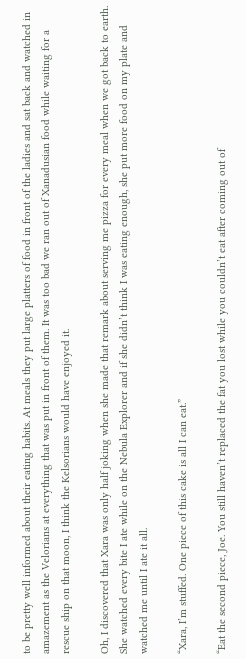to be pretty well informed about their eating habits. At meals they put large platters of food in front of the ladies and sat back and watched in amazement as the Velorians at everything that was put in front of them. It was too bad we ran out of Xanadusian food while waiting for a rescue ship on that moon, I think the Kelsorians would have enjoyed it.

Oh, I discovered that Xara was only half joking when she made that remark about serving me pizza for every meal when we got back to earth. She watched every bite I ate while on the Nebula Explorer and if she didn’t think I was eating enough, she put more food on my plate and watched me until I ate it all.

“Xara, I’m stuffed. One piece of this cake is all I can eat.”

“Eat the second piece, Joe. You still haven’t replaced the fat you lost while you couldn’t eat after coming out of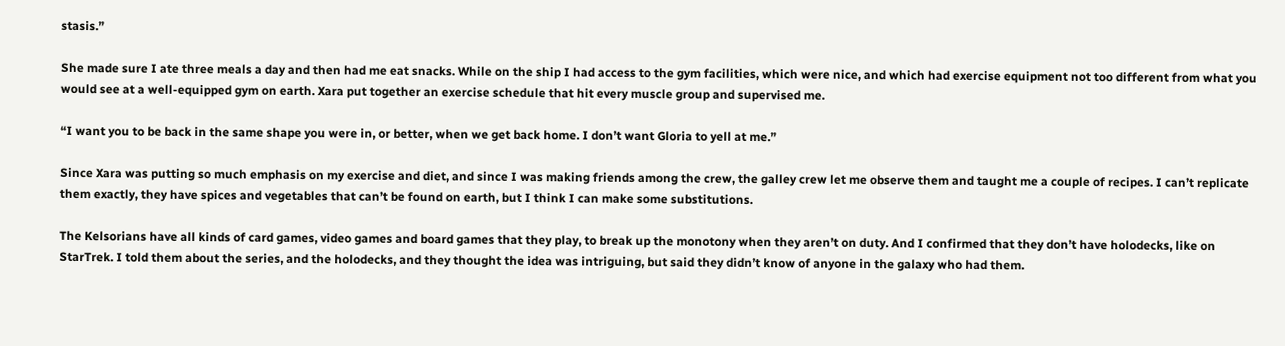stasis.”

She made sure I ate three meals a day and then had me eat snacks. While on the ship I had access to the gym facilities, which were nice, and which had exercise equipment not too different from what you would see at a well-equipped gym on earth. Xara put together an exercise schedule that hit every muscle group and supervised me.

“I want you to be back in the same shape you were in, or better, when we get back home. I don’t want Gloria to yell at me.”

Since Xara was putting so much emphasis on my exercise and diet, and since I was making friends among the crew, the galley crew let me observe them and taught me a couple of recipes. I can’t replicate them exactly, they have spices and vegetables that can’t be found on earth, but I think I can make some substitutions.

The Kelsorians have all kinds of card games, video games and board games that they play, to break up the monotony when they aren’t on duty. And I confirmed that they don’t have holodecks, like on StarTrek. I told them about the series, and the holodecks, and they thought the idea was intriguing, but said they didn’t know of anyone in the galaxy who had them.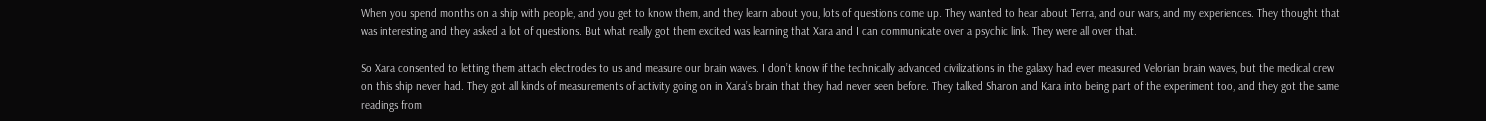When you spend months on a ship with people, and you get to know them, and they learn about you, lots of questions come up. They wanted to hear about Terra, and our wars, and my experiences. They thought that was interesting and they asked a lot of questions. But what really got them excited was learning that Xara and I can communicate over a psychic link. They were all over that.

So Xara consented to letting them attach electrodes to us and measure our brain waves. I don’t know if the technically advanced civilizations in the galaxy had ever measured Velorian brain waves, but the medical crew on this ship never had. They got all kinds of measurements of activity going on in Xara’s brain that they had never seen before. They talked Sharon and Kara into being part of the experiment too, and they got the same readings from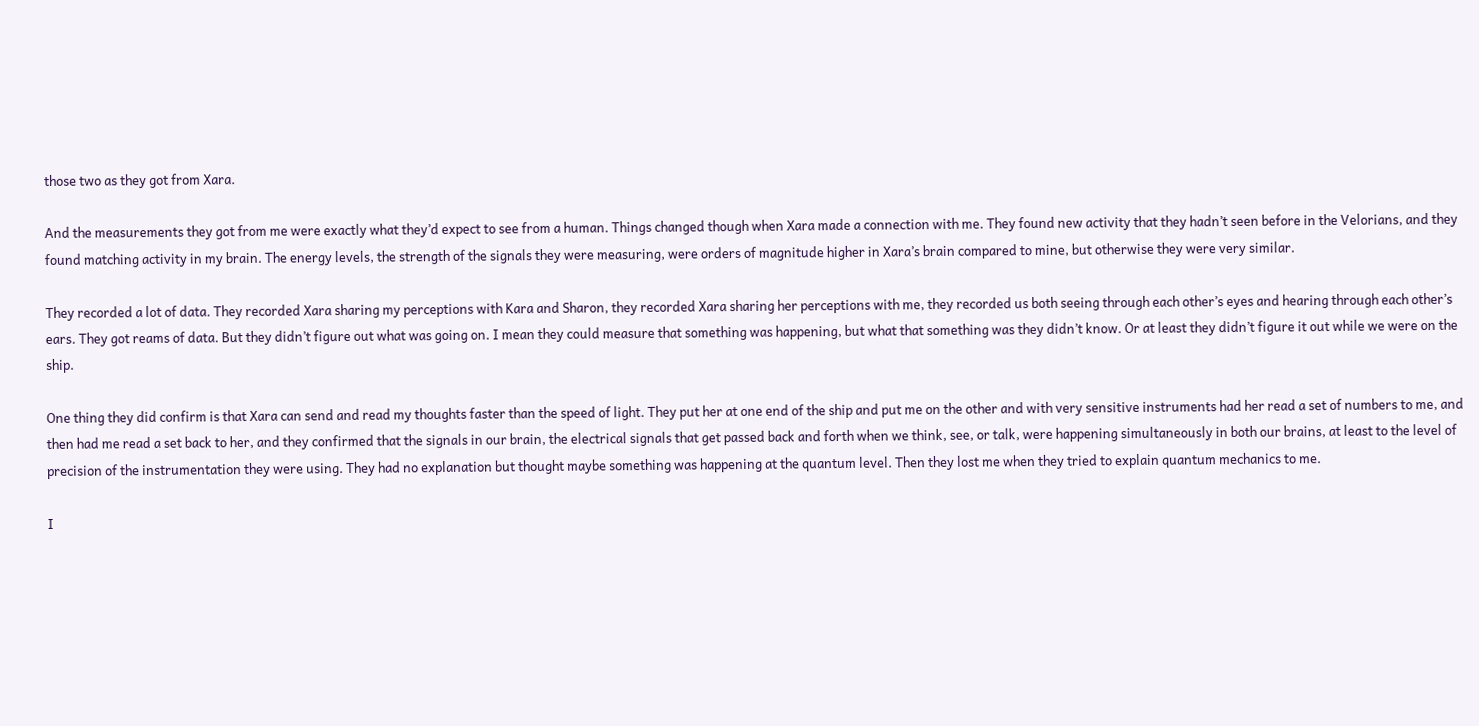those two as they got from Xara.

And the measurements they got from me were exactly what they’d expect to see from a human. Things changed though when Xara made a connection with me. They found new activity that they hadn’t seen before in the Velorians, and they found matching activity in my brain. The energy levels, the strength of the signals they were measuring, were orders of magnitude higher in Xara’s brain compared to mine, but otherwise they were very similar.

They recorded a lot of data. They recorded Xara sharing my perceptions with Kara and Sharon, they recorded Xara sharing her perceptions with me, they recorded us both seeing through each other’s eyes and hearing through each other’s ears. They got reams of data. But they didn’t figure out what was going on. I mean they could measure that something was happening, but what that something was they didn’t know. Or at least they didn’t figure it out while we were on the ship.

One thing they did confirm is that Xara can send and read my thoughts faster than the speed of light. They put her at one end of the ship and put me on the other and with very sensitive instruments had her read a set of numbers to me, and then had me read a set back to her, and they confirmed that the signals in our brain, the electrical signals that get passed back and forth when we think, see, or talk, were happening simultaneously in both our brains, at least to the level of precision of the instrumentation they were using. They had no explanation but thought maybe something was happening at the quantum level. Then they lost me when they tried to explain quantum mechanics to me.

I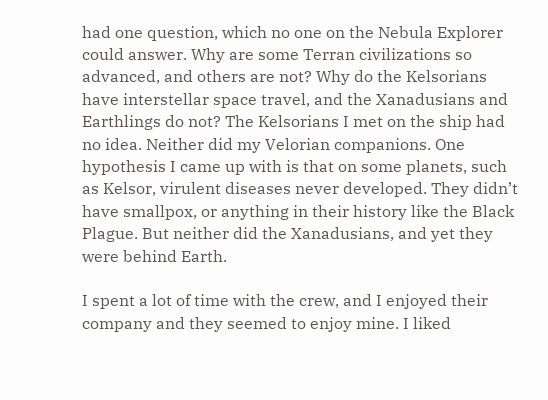had one question, which no one on the Nebula Explorer could answer. Why are some Terran civilizations so advanced, and others are not? Why do the Kelsorians have interstellar space travel, and the Xanadusians and Earthlings do not? The Kelsorians I met on the ship had no idea. Neither did my Velorian companions. One hypothesis I came up with is that on some planets, such as Kelsor, virulent diseases never developed. They didn’t have smallpox, or anything in their history like the Black Plague. But neither did the Xanadusians, and yet they were behind Earth.

I spent a lot of time with the crew, and I enjoyed their company and they seemed to enjoy mine. I liked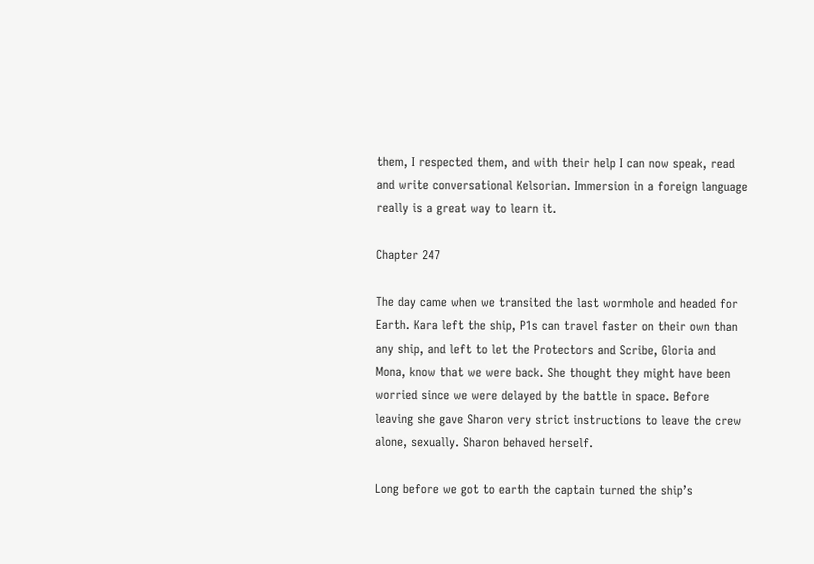them, I respected them, and with their help I can now speak, read and write conversational Kelsorian. Immersion in a foreign language really is a great way to learn it.

Chapter 247

The day came when we transited the last wormhole and headed for Earth. Kara left the ship, P1s can travel faster on their own than any ship, and left to let the Protectors and Scribe, Gloria and Mona, know that we were back. She thought they might have been worried since we were delayed by the battle in space. Before leaving she gave Sharon very strict instructions to leave the crew alone, sexually. Sharon behaved herself.

Long before we got to earth the captain turned the ship’s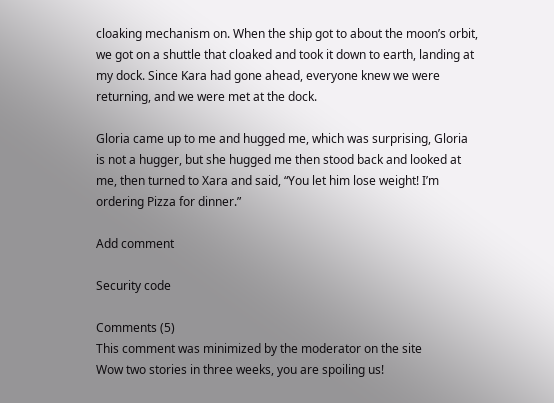cloaking mechanism on. When the ship got to about the moon’s orbit, we got on a shuttle that cloaked and took it down to earth, landing at my dock. Since Kara had gone ahead, everyone knew we were returning, and we were met at the dock.

Gloria came up to me and hugged me, which was surprising, Gloria is not a hugger, but she hugged me then stood back and looked at me, then turned to Xara and said, “You let him lose weight! I’m ordering Pizza for dinner.”

Add comment

Security code

Comments (5)
This comment was minimized by the moderator on the site
Wow two stories in three weeks, you are spoiling us!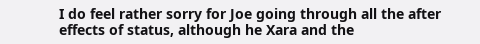I do feel rather sorry for Joe going through all the after effects of status, although he Xara and the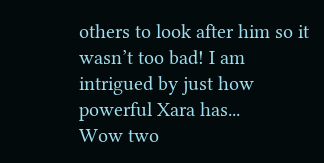others to look after him so it wasn’t too bad! I am intrigued by just how powerful Xara has...
Wow two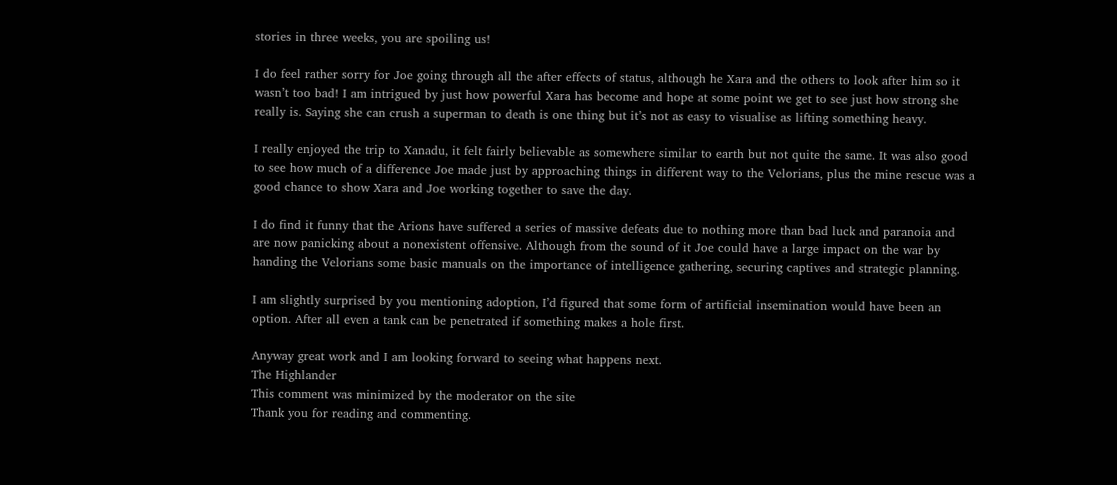stories in three weeks, you are spoiling us!

I do feel rather sorry for Joe going through all the after effects of status, although he Xara and the others to look after him so it wasn’t too bad! I am intrigued by just how powerful Xara has become and hope at some point we get to see just how strong she really is. Saying she can crush a superman to death is one thing but it’s not as easy to visualise as lifting something heavy.

I really enjoyed the trip to Xanadu, it felt fairly believable as somewhere similar to earth but not quite the same. It was also good to see how much of a difference Joe made just by approaching things in different way to the Velorians, plus the mine rescue was a good chance to show Xara and Joe working together to save the day.

I do find it funny that the Arions have suffered a series of massive defeats due to nothing more than bad luck and paranoia and are now panicking about a nonexistent offensive. Although from the sound of it Joe could have a large impact on the war by handing the Velorians some basic manuals on the importance of intelligence gathering, securing captives and strategic planning.

I am slightly surprised by you mentioning adoption, I’d figured that some form of artificial insemination would have been an option. After all even a tank can be penetrated if something makes a hole first.

Anyway great work and I am looking forward to seeing what happens next.
The Highlander
This comment was minimized by the moderator on the site
Thank you for reading and commenting.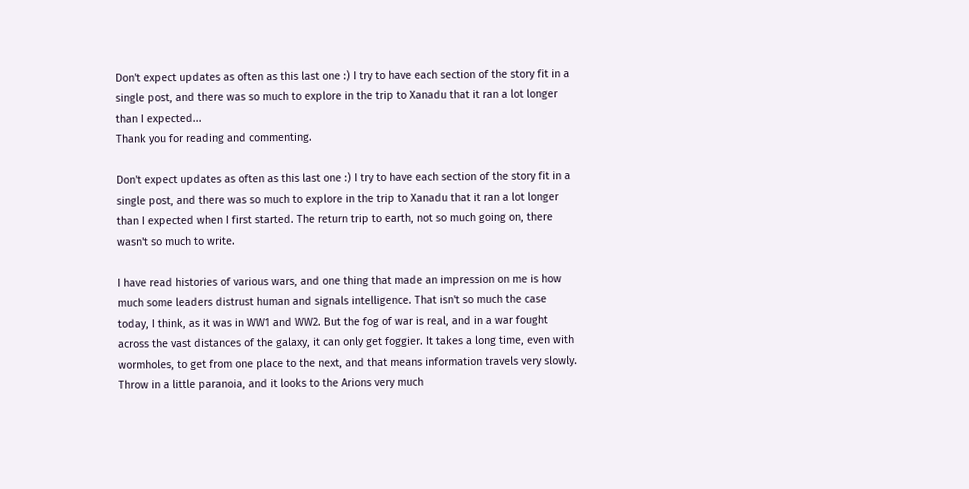Don't expect updates as often as this last one :) I try to have each section of the story fit in a single post, and there was so much to explore in the trip to Xanadu that it ran a lot longer than I expected...
Thank you for reading and commenting.

Don't expect updates as often as this last one :) I try to have each section of the story fit in a single post, and there was so much to explore in the trip to Xanadu that it ran a lot longer than I expected when I first started. The return trip to earth, not so much going on, there wasn't so much to write.

I have read histories of various wars, and one thing that made an impression on me is how much some leaders distrust human and signals intelligence. That isn't so much the case today, I think, as it was in WW1 and WW2. But the fog of war is real, and in a war fought across the vast distances of the galaxy, it can only get foggier. It takes a long time, even with wormholes, to get from one place to the next, and that means information travels very slowly. Throw in a little paranoia, and it looks to the Arions very much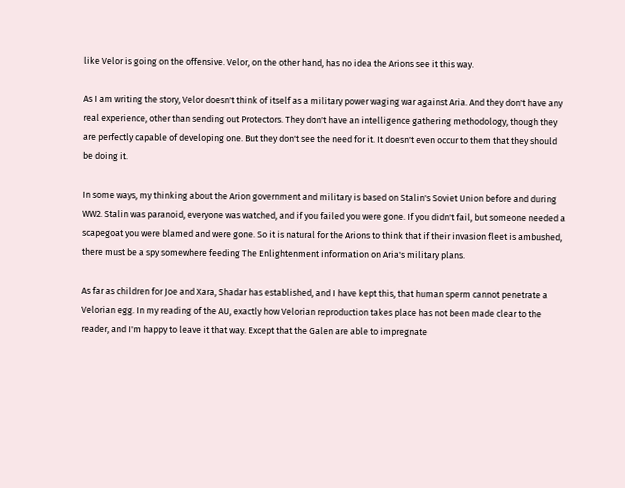like Velor is going on the offensive. Velor, on the other hand, has no idea the Arions see it this way.

As I am writing the story, Velor doesn't think of itself as a military power waging war against Aria. And they don't have any real experience, other than sending out Protectors. They don't have an intelligence gathering methodology, though they are perfectly capable of developing one. But they don't see the need for it. It doesn't even occur to them that they should be doing it.

In some ways, my thinking about the Arion government and military is based on Stalin's Soviet Union before and during WW2. Stalin was paranoid, everyone was watched, and if you failed you were gone. If you didn't fail, but someone needed a scapegoat you were blamed and were gone. So it is natural for the Arions to think that if their invasion fleet is ambushed, there must be a spy somewhere feeding The Enlightenment information on Aria's military plans.

As far as children for Joe and Xara, Shadar has established, and I have kept this, that human sperm cannot penetrate a Velorian egg. In my reading of the AU, exactly how Velorian reproduction takes place has not been made clear to the reader, and I'm happy to leave it that way. Except that the Galen are able to impregnate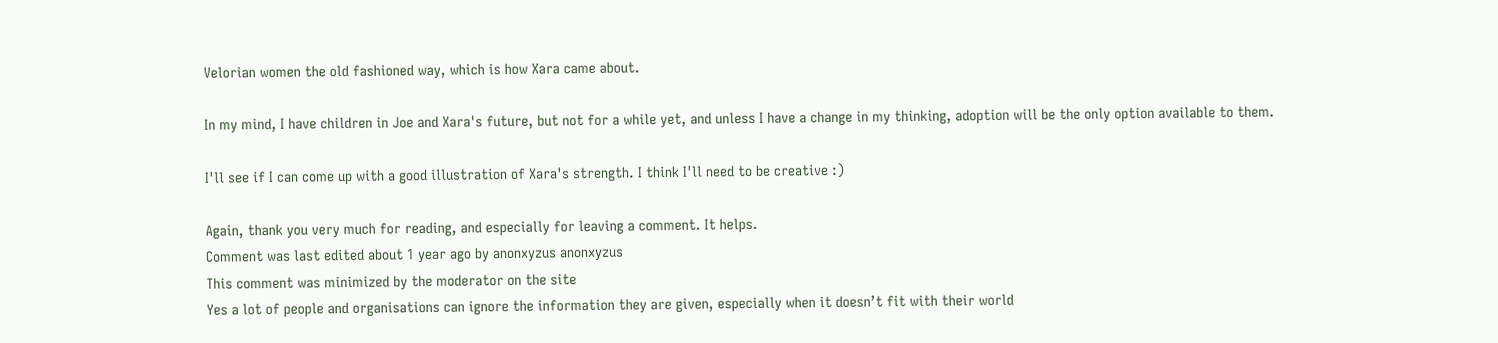Velorian women the old fashioned way, which is how Xara came about.

In my mind, I have children in Joe and Xara's future, but not for a while yet, and unless I have a change in my thinking, adoption will be the only option available to them.

I'll see if I can come up with a good illustration of Xara's strength. I think I'll need to be creative :)

Again, thank you very much for reading, and especially for leaving a comment. It helps.
Comment was last edited about 1 year ago by anonxyzus anonxyzus
This comment was minimized by the moderator on the site
Yes a lot of people and organisations can ignore the information they are given, especially when it doesn’t fit with their world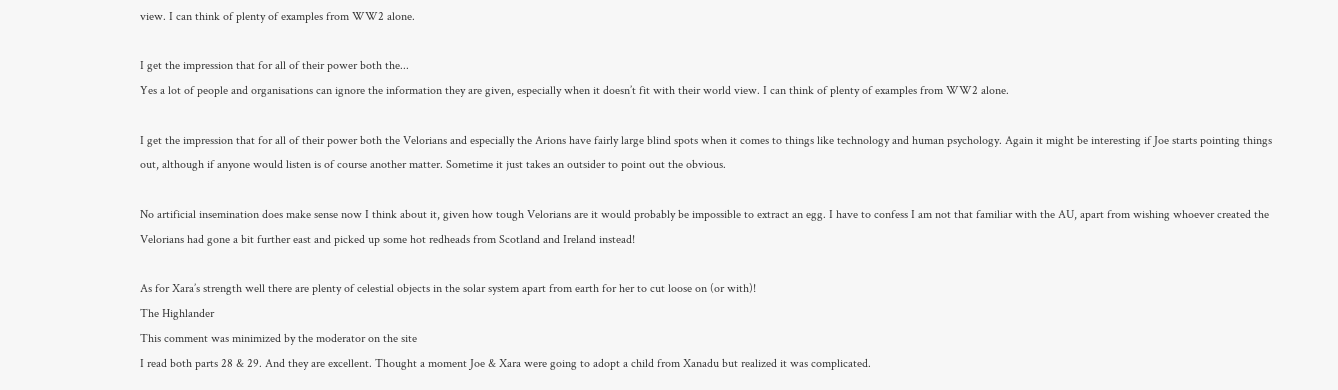view. I can think of plenty of examples from WW2 alone.

I get the impression that for all of their power both the...
Yes a lot of people and organisations can ignore the information they are given, especially when it doesn’t fit with their world view. I can think of plenty of examples from WW2 alone.

I get the impression that for all of their power both the Velorians and especially the Arions have fairly large blind spots when it comes to things like technology and human psychology. Again it might be interesting if Joe starts pointing things out, although if anyone would listen is of course another matter. Sometime it just takes an outsider to point out the obvious.

No artificial insemination does make sense now I think about it, given how tough Velorians are it would probably be impossible to extract an egg. I have to confess I am not that familiar with the AU, apart from wishing whoever created the Velorians had gone a bit further east and picked up some hot redheads from Scotland and Ireland instead!

As for Xara’s strength well there are plenty of celestial objects in the solar system apart from earth for her to cut loose on (or with)!
The Highlander
This comment was minimized by the moderator on the site
I read both parts 28 & 29. And they are excellent. Thought a moment Joe & Xara were going to adopt a child from Xanadu but realized it was complicated.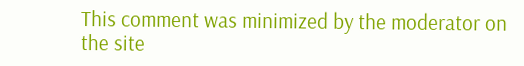This comment was minimized by the moderator on the site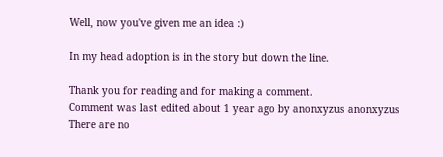Well, now you've given me an idea :)

In my head adoption is in the story but down the line.

Thank you for reading and for making a comment.
Comment was last edited about 1 year ago by anonxyzus anonxyzus
There are no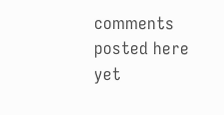comments posted here yet